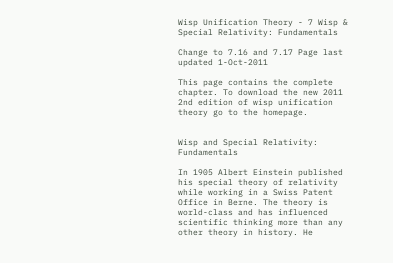Wisp Unification Theory - 7 Wisp & Special Relativity: Fundamentals

Change to 7.16 and 7.17 Page last updated 1-Oct-2011

This page contains the complete chapter. To download the new 2011 2nd edition of wisp unification theory go to the homepage.


Wisp and Special Relativity: Fundamentals

In 1905 Albert Einstein published his special theory of relativity while working in a Swiss Patent Office in Berne. The theory is world-class and has influenced scientific thinking more than any other theory in history. He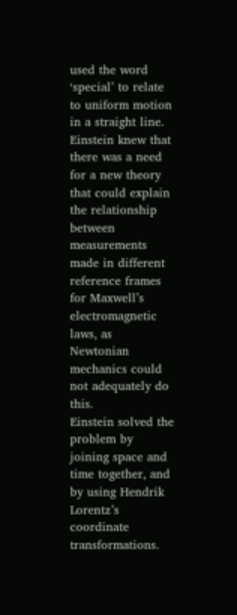used the word ‘special’ to relate to uniform motion in a straight line.
Einstein knew that there was a need for a new theory that could explain the relationship between measurements made in different reference frames for Maxwell’s electromagnetic laws, as Newtonian mechanics could not adequately do this.
Einstein solved the problem by joining space and time together, and by using Hendrik Lorentz’s coordinate transformations.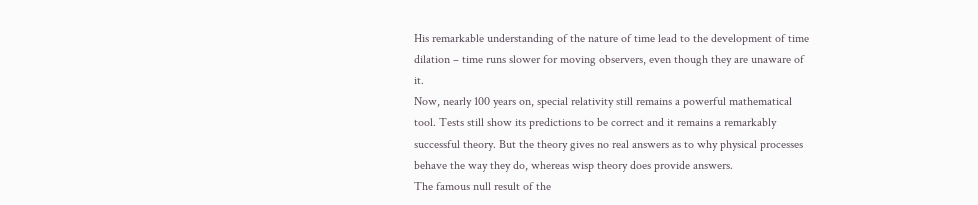His remarkable understanding of the nature of time lead to the development of time dilation – time runs slower for moving observers, even though they are unaware of it.
Now, nearly 100 years on, special relativity still remains a powerful mathematical tool. Tests still show its predictions to be correct and it remains a remarkably successful theory. But the theory gives no real answers as to why physical processes behave the way they do, whereas wisp theory does provide answers.
The famous null result of the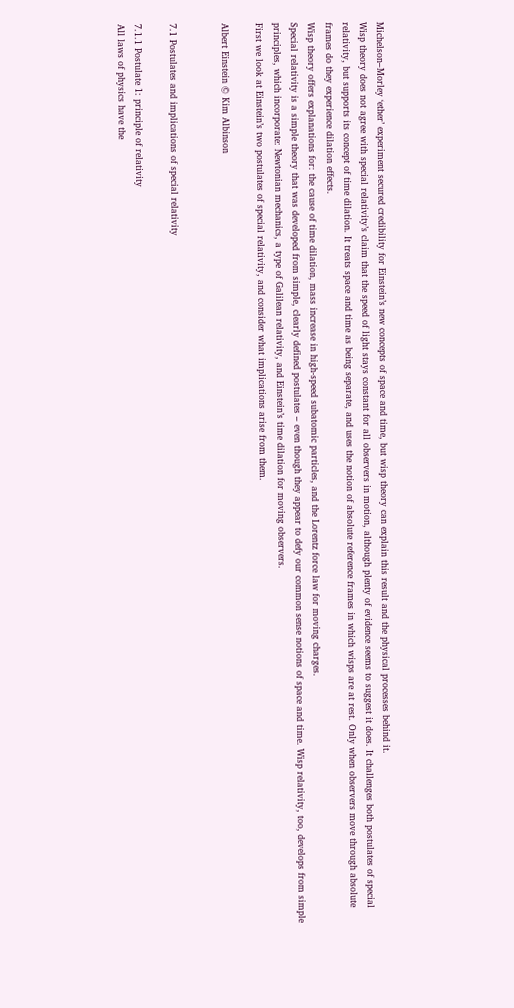Michelson–Morley ‘ether’ experiment secured credibility for Einstein’s new concepts of space and time, but wisp theory can explain this result and the physical processes behind it.
Wisp theory does not agree with special relativity’s claim that the speed of light stays constant for all observers in motion, although plenty of evidence seems to suggest it does. It challenges both postulates of special relativity, but supports its concept of time dilation. It treats space and time as being separate, and uses the notion of absolute reference frames in which wisps are at rest. Only when observers move through absolute frames do they experience dilation effects.
Wisp theory offers explanations for: the cause of time dilation, mass increase in high-speed subatomic particles, and the Lorentz force law for moving charges.
Special relativity is a simple theory that was developed from simple, clearly defined postulates – even though they appear to defy our common sense notions of space and time. Wisp relativity, too, develops from simple principles, which incorporate: Newtonian mechanics, a type of Galilean relativity, and Einstein’s time dilation for moving observers.
First we look at Einstein’s two postulates of special relativity, and consider what implications arise from them.

Albert Einstein © Kim Albinson


7.1 Postulates and implications of special relativity

7.1.1 Postulate 1: principle of relativity
All laws of physics have the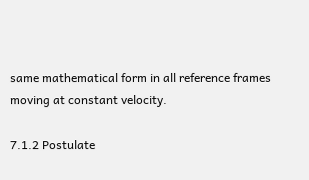same mathematical form in all reference frames moving at constant velocity.

7.1.2 Postulate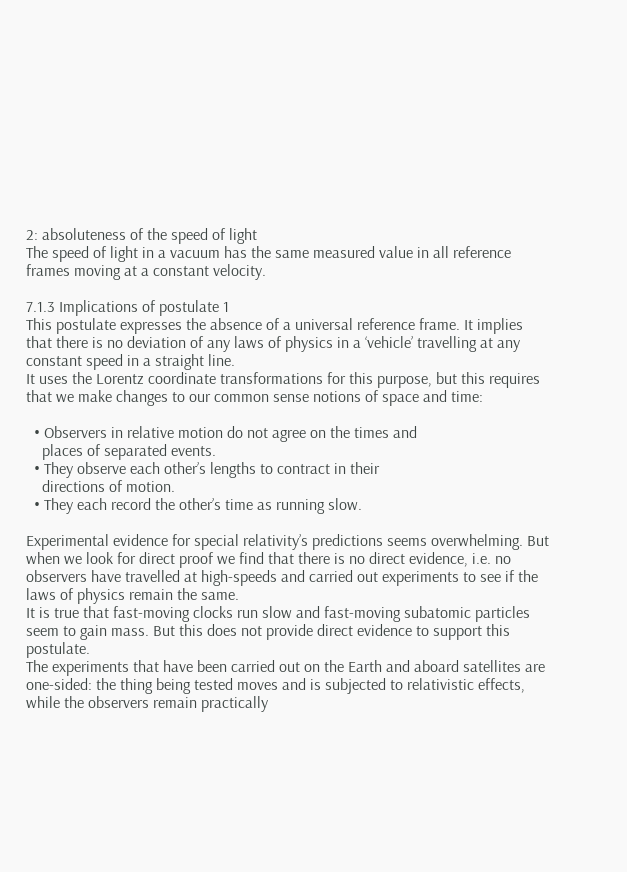2: absoluteness of the speed of light
The speed of light in a vacuum has the same measured value in all reference frames moving at a constant velocity.

7.1.3 Implications of postulate 1
This postulate expresses the absence of a universal reference frame. It implies that there is no deviation of any laws of physics in a ‘vehicle’ travelling at any constant speed in a straight line.
It uses the Lorentz coordinate transformations for this purpose, but this requires that we make changes to our common sense notions of space and time:

  • Observers in relative motion do not agree on the times and
    places of separated events.
  • They observe each other’s lengths to contract in their
    directions of motion.
  • They each record the other’s time as running slow.

Experimental evidence for special relativity’s predictions seems overwhelming. But when we look for direct proof we find that there is no direct evidence, i.e. no observers have travelled at high-speeds and carried out experiments to see if the laws of physics remain the same.
It is true that fast-moving clocks run slow and fast-moving subatomic particles seem to gain mass. But this does not provide direct evidence to support this postulate.
The experiments that have been carried out on the Earth and aboard satellites are one-sided: the thing being tested moves and is subjected to relativistic effects, while the observers remain practically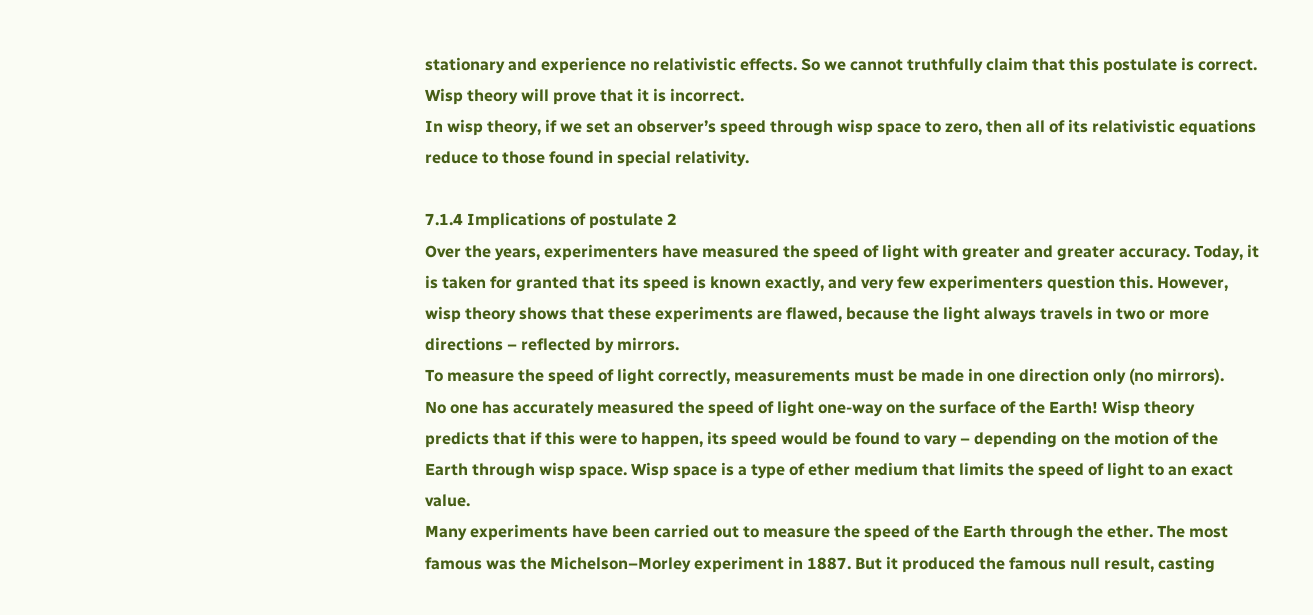stationary and experience no relativistic effects. So we cannot truthfully claim that this postulate is correct. Wisp theory will prove that it is incorrect.
In wisp theory, if we set an observer’s speed through wisp space to zero, then all of its relativistic equations reduce to those found in special relativity.

7.1.4 Implications of postulate 2
Over the years, experimenters have measured the speed of light with greater and greater accuracy. Today, it is taken for granted that its speed is known exactly, and very few experimenters question this. However, wisp theory shows that these experiments are flawed, because the light always travels in two or more directions – reflected by mirrors.
To measure the speed of light correctly, measurements must be made in one direction only (no mirrors).
No one has accurately measured the speed of light one-way on the surface of the Earth! Wisp theory predicts that if this were to happen, its speed would be found to vary – depending on the motion of the Earth through wisp space. Wisp space is a type of ether medium that limits the speed of light to an exact value.
Many experiments have been carried out to measure the speed of the Earth through the ether. The most famous was the Michelson–Morley experiment in 1887. But it produced the famous null result, casting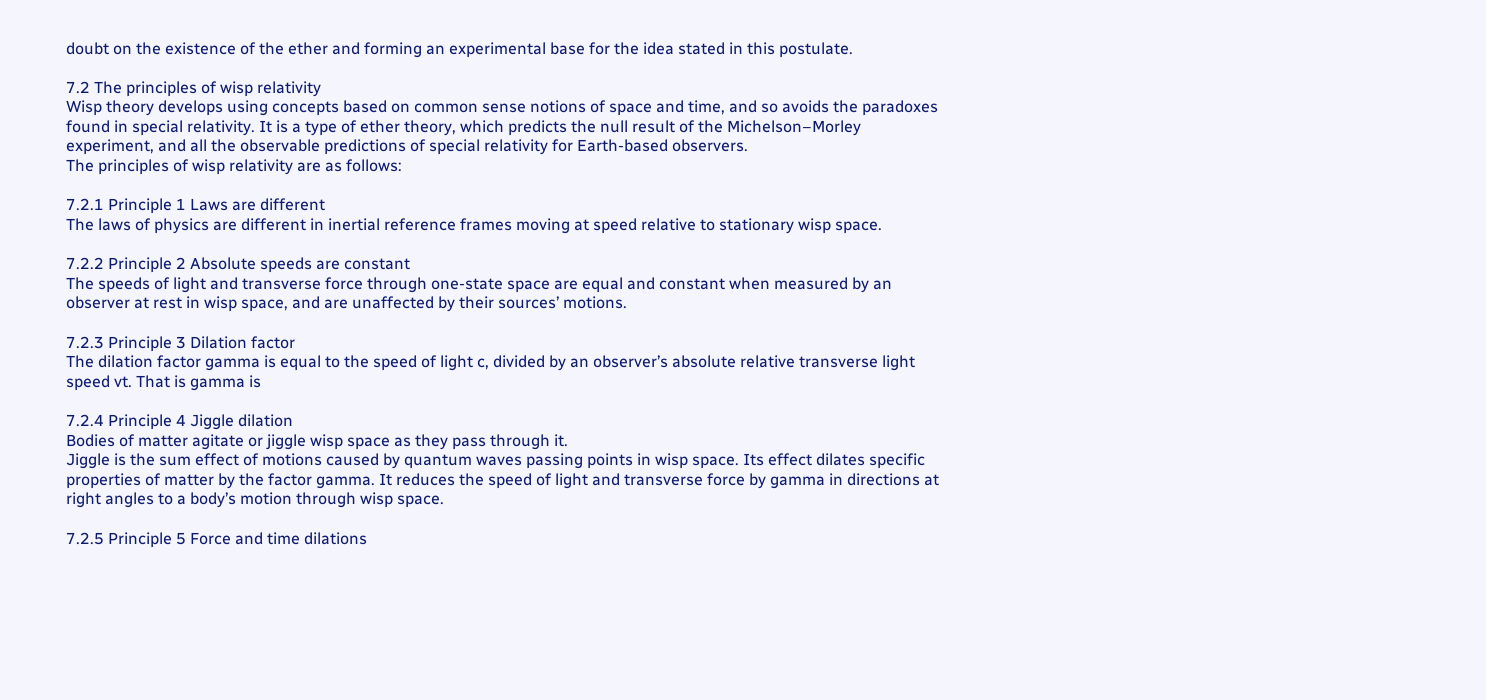doubt on the existence of the ether and forming an experimental base for the idea stated in this postulate.

7.2 The principles of wisp relativity
Wisp theory develops using concepts based on common sense notions of space and time, and so avoids the paradoxes found in special relativity. It is a type of ether theory, which predicts the null result of the Michelson–Morley experiment, and all the observable predictions of special relativity for Earth-based observers.
The principles of wisp relativity are as follows:

7.2.1 Principle 1 Laws are different
The laws of physics are different in inertial reference frames moving at speed relative to stationary wisp space.

7.2.2 Principle 2 Absolute speeds are constant
The speeds of light and transverse force through one-state space are equal and constant when measured by an observer at rest in wisp space, and are unaffected by their sources’ motions.

7.2.3 Principle 3 Dilation factor
The dilation factor gamma is equal to the speed of light c, divided by an observer’s absolute relative transverse light speed vt. That is gamma is

7.2.4 Principle 4 Jiggle dilation
Bodies of matter agitate or jiggle wisp space as they pass through it.
Jiggle is the sum effect of motions caused by quantum waves passing points in wisp space. Its effect dilates specific properties of matter by the factor gamma. It reduces the speed of light and transverse force by gamma in directions at right angles to a body’s motion through wisp space.

7.2.5 Principle 5 Force and time dilations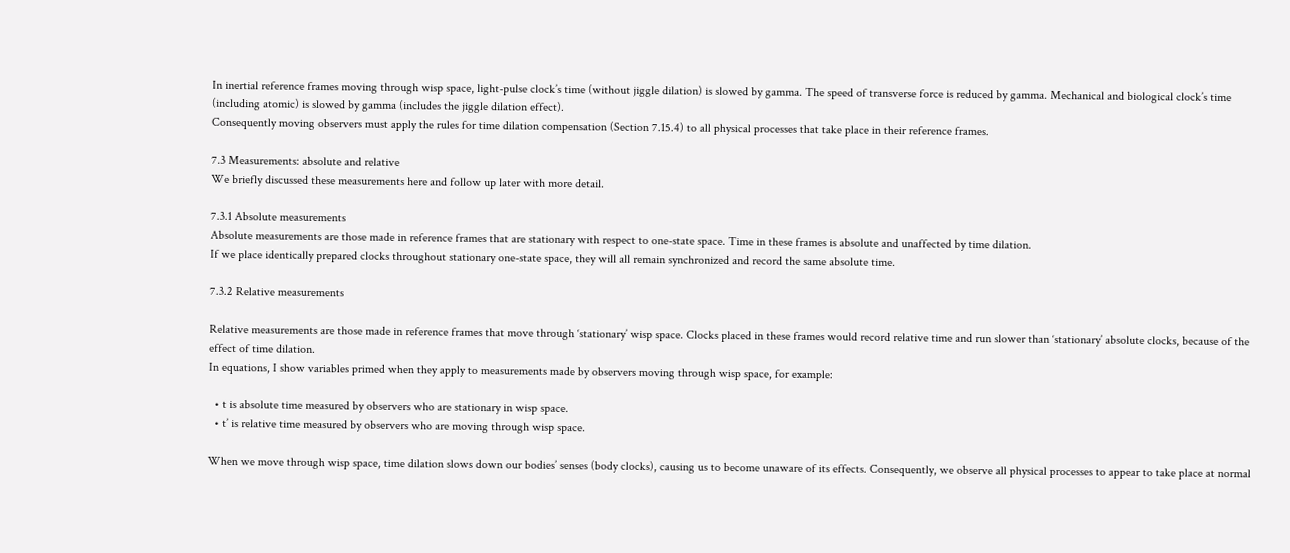In inertial reference frames moving through wisp space, light-pulse clock’s time (without jiggle dilation) is slowed by gamma. The speed of transverse force is reduced by gamma. Mechanical and biological clock’s time (including atomic) is slowed by gamma (includes the jiggle dilation effect).
Consequently moving observers must apply the rules for time dilation compensation (Section 7.15.4) to all physical processes that take place in their reference frames.

7.3 Measurements: absolute and relative
We briefly discussed these measurements here and follow up later with more detail.

7.3.1 Absolute measurements
Absolute measurements are those made in reference frames that are stationary with respect to one-state space. Time in these frames is absolute and unaffected by time dilation.
If we place identically prepared clocks throughout stationary one-state space, they will all remain synchronized and record the same absolute time.

7.3.2 Relative measurements

Relative measurements are those made in reference frames that move through ‘stationary’ wisp space. Clocks placed in these frames would record relative time and run slower than ‘stationary’ absolute clocks, because of the effect of time dilation.
In equations, I show variables primed when they apply to measurements made by observers moving through wisp space, for example:

  • t is absolute time measured by observers who are stationary in wisp space.
  • t’ is relative time measured by observers who are moving through wisp space.

When we move through wisp space, time dilation slows down our bodies’ senses (body clocks), causing us to become unaware of its effects. Consequently, we observe all physical processes to appear to take place at normal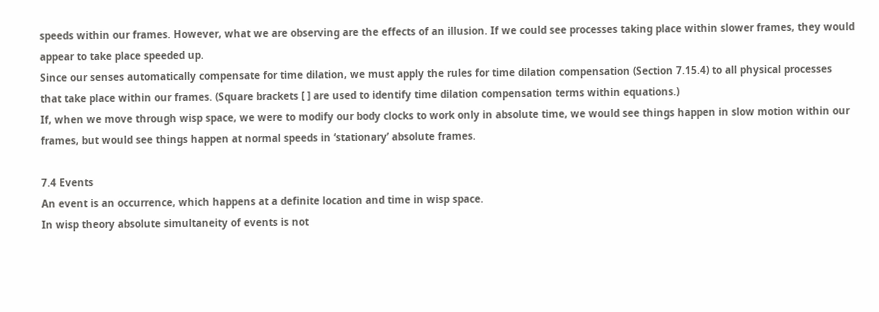speeds within our frames. However, what we are observing are the effects of an illusion. If we could see processes taking place within slower frames, they would appear to take place speeded up.
Since our senses automatically compensate for time dilation, we must apply the rules for time dilation compensation (Section 7.15.4) to all physical processes that take place within our frames. (Square brackets [ ] are used to identify time dilation compensation terms within equations.)
If, when we move through wisp space, we were to modify our body clocks to work only in absolute time, we would see things happen in slow motion within our frames, but would see things happen at normal speeds in ‘stationary’ absolute frames.

7.4 Events
An event is an occurrence, which happens at a definite location and time in wisp space.
In wisp theory absolute simultaneity of events is not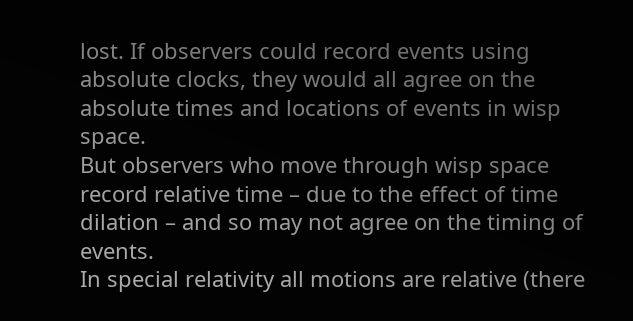lost. If observers could record events using absolute clocks, they would all agree on the absolute times and locations of events in wisp space.
But observers who move through wisp space record relative time – due to the effect of time dilation – and so may not agree on the timing of events.
In special relativity all motions are relative (there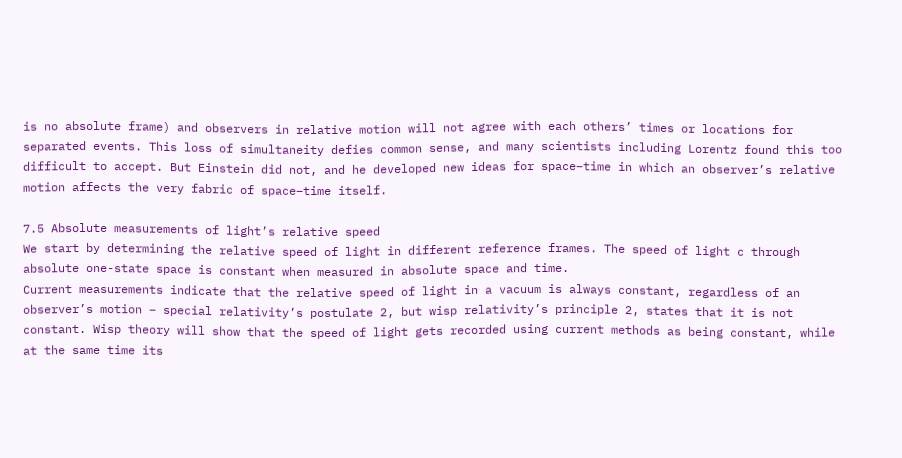is no absolute frame) and observers in relative motion will not agree with each others’ times or locations for separated events. This loss of simultaneity defies common sense, and many scientists including Lorentz found this too difficult to accept. But Einstein did not, and he developed new ideas for space–time in which an observer’s relative motion affects the very fabric of space–time itself.

7.5 Absolute measurements of light’s relative speed
We start by determining the relative speed of light in different reference frames. The speed of light c through absolute one-state space is constant when measured in absolute space and time.
Current measurements indicate that the relative speed of light in a vacuum is always constant, regardless of an observer’s motion – special relativity’s postulate 2, but wisp relativity’s principle 2, states that it is not constant. Wisp theory will show that the speed of light gets recorded using current methods as being constant, while at the same time its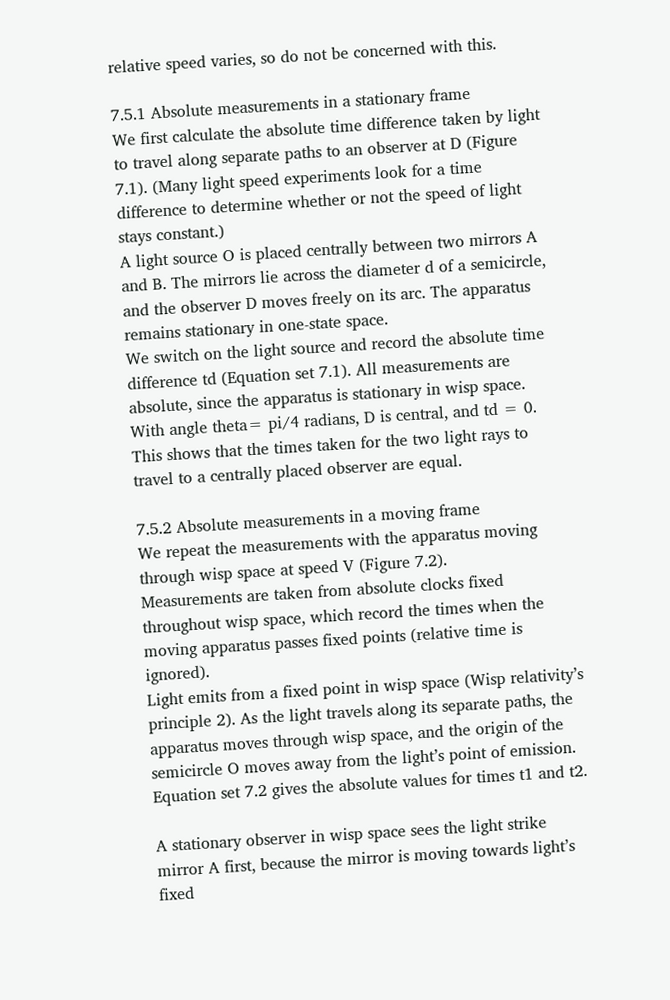relative speed varies, so do not be concerned with this.

7.5.1 Absolute measurements in a stationary frame
We first calculate the absolute time difference taken by light to travel along separate paths to an observer at D (Figure 7.1). (Many light speed experiments look for a time difference to determine whether or not the speed of light stays constant.)
A light source O is placed centrally between two mirrors A and B. The mirrors lie across the diameter d of a semicircle, and the observer D moves freely on its arc. The apparatus remains stationary in one-state space.
We switch on the light source and record the absolute time difference td (Equation set 7.1). All measurements are absolute, since the apparatus is stationary in wisp space.
With angle theta= pi/4 radians, D is central, and td = 0. This shows that the times taken for the two light rays to travel to a centrally placed observer are equal.

7.5.2 Absolute measurements in a moving frame
We repeat the measurements with the apparatus moving through wisp space at speed V (Figure 7.2).
Measurements are taken from absolute clocks fixed throughout wisp space, which record the times when the moving apparatus passes fixed points (relative time is ignored).
Light emits from a fixed point in wisp space (Wisp relativity’s principle 2). As the light travels along its separate paths, the apparatus moves through wisp space, and the origin of the semicircle O moves away from the light’s point of emission. Equation set 7.2 gives the absolute values for times t1 and t2.

A stationary observer in wisp space sees the light strike mirror A first, because the mirror is moving towards light’s fixed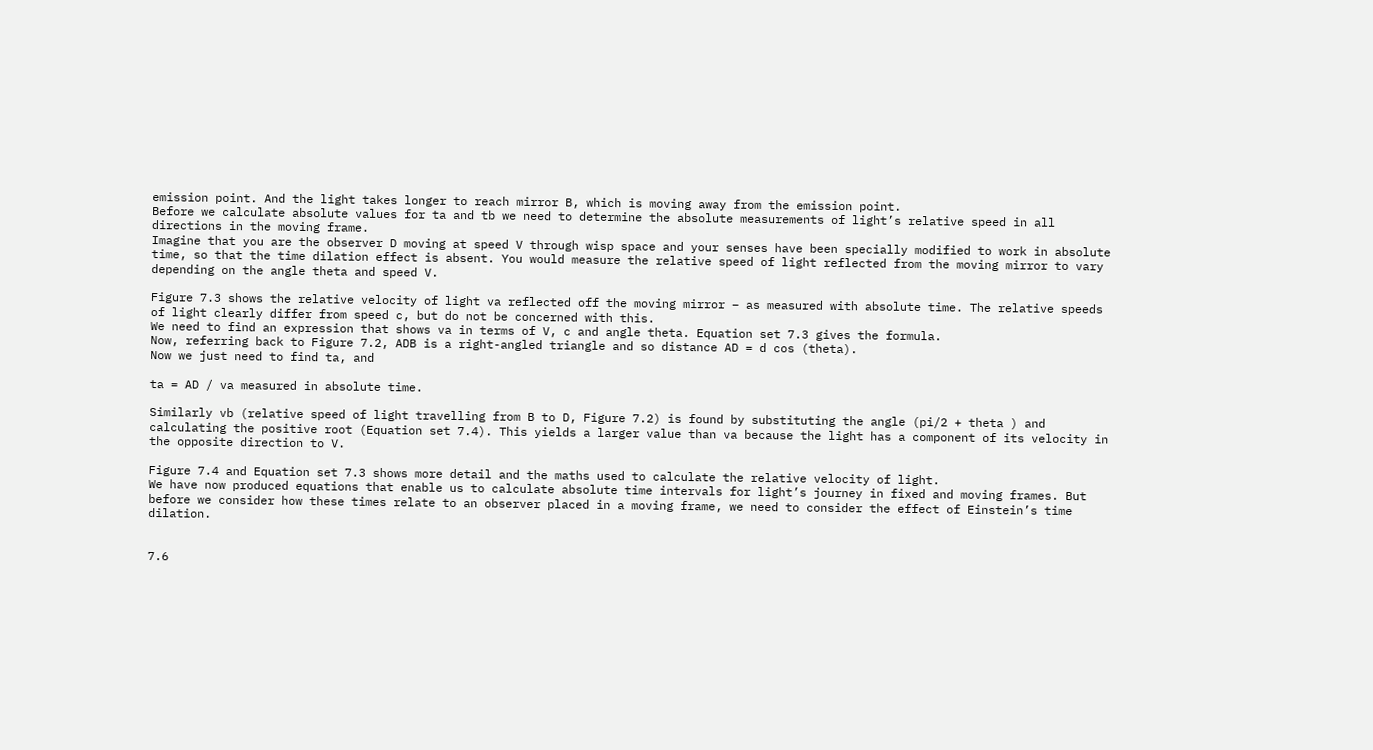emission point. And the light takes longer to reach mirror B, which is moving away from the emission point.
Before we calculate absolute values for ta and tb we need to determine the absolute measurements of light’s relative speed in all directions in the moving frame.
Imagine that you are the observer D moving at speed V through wisp space and your senses have been specially modified to work in absolute time, so that the time dilation effect is absent. You would measure the relative speed of light reflected from the moving mirror to vary depending on the angle theta and speed V.

Figure 7.3 shows the relative velocity of light va reflected off the moving mirror – as measured with absolute time. The relative speeds of light clearly differ from speed c, but do not be concerned with this.
We need to find an expression that shows va in terms of V, c and angle theta. Equation set 7.3 gives the formula.
Now, referring back to Figure 7.2, ADB is a right-angled triangle and so distance AD = d cos (theta).
Now we just need to find ta, and

ta = AD / va measured in absolute time.

Similarly vb (relative speed of light travelling from B to D, Figure 7.2) is found by substituting the angle (pi/2 + theta ) and calculating the positive root (Equation set 7.4). This yields a larger value than va because the light has a component of its velocity in the opposite direction to V.

Figure 7.4 and Equation set 7.3 shows more detail and the maths used to calculate the relative velocity of light.
We have now produced equations that enable us to calculate absolute time intervals for light’s journey in fixed and moving frames. But before we consider how these times relate to an observer placed in a moving frame, we need to consider the effect of Einstein’s time dilation.


7.6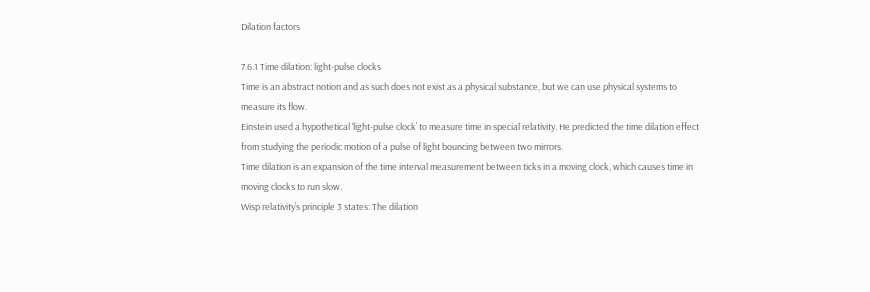Dilation factors

7.6.1 Time dilation: light-pulse clocks
Time is an abstract notion and as such does not exist as a physical substance, but we can use physical systems to measure its flow.
Einstein used a hypothetical ‘light-pulse clock’ to measure time in special relativity. He predicted the time dilation effect from studying the periodic motion of a pulse of light bouncing between two mirrors.
Time dilation is an expansion of the time interval measurement between ticks in a moving clock, which causes time in moving clocks to run slow.
Wisp relativity’s principle 3 states: The dilation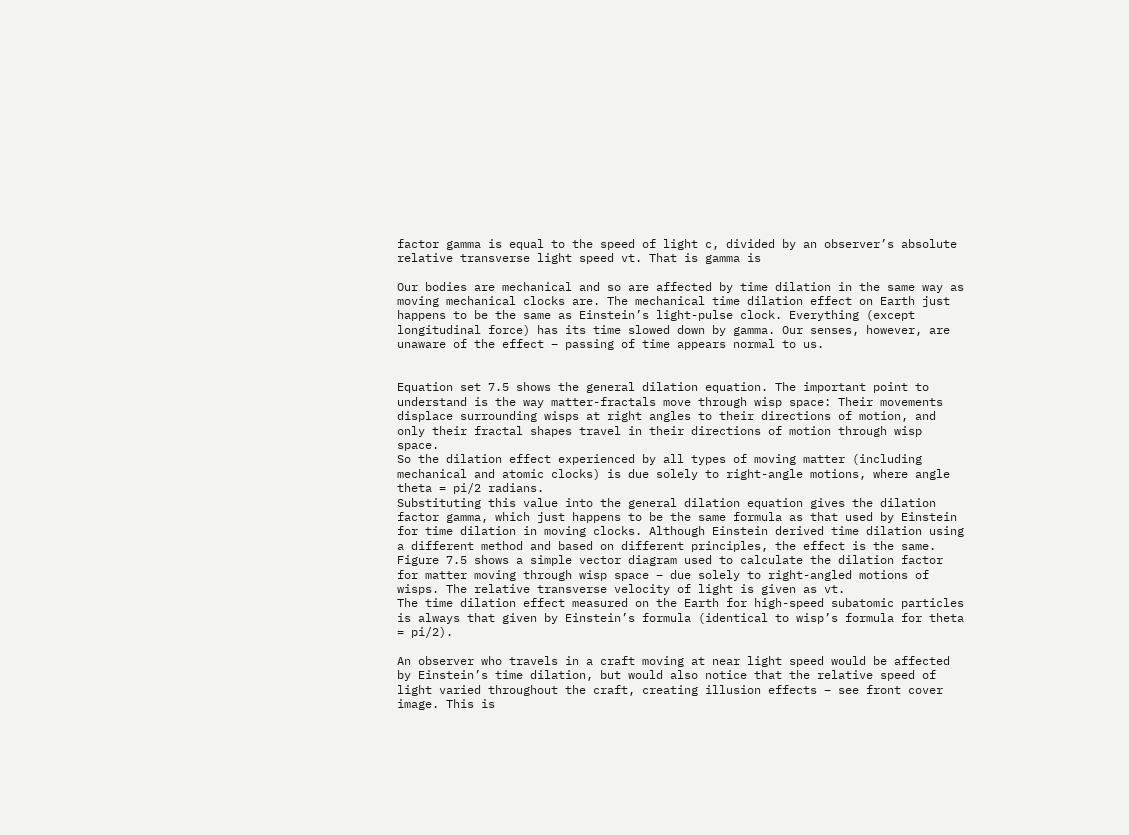factor gamma is equal to the speed of light c, divided by an observer’s absolute relative transverse light speed vt. That is gamma is

Our bodies are mechanical and so are affected by time dilation in the same way as moving mechanical clocks are. The mechanical time dilation effect on Earth just happens to be the same as Einstein’s light-pulse clock. Everything (except longitudinal force) has its time slowed down by gamma. Our senses, however, are unaware of the effect – passing of time appears normal to us.


Equation set 7.5 shows the general dilation equation. The important point to understand is the way matter-fractals move through wisp space: Their movements displace surrounding wisps at right angles to their directions of motion, and only their fractal shapes travel in their directions of motion through wisp space.
So the dilation effect experienced by all types of moving matter (including mechanical and atomic clocks) is due solely to right-angle motions, where angle theta = pi/2 radians.
Substituting this value into the general dilation equation gives the dilation factor gamma, which just happens to be the same formula as that used by Einstein for time dilation in moving clocks. Although Einstein derived time dilation using a different method and based on different principles, the effect is the same.
Figure 7.5 shows a simple vector diagram used to calculate the dilation factor for matter moving through wisp space – due solely to right-angled motions of wisps. The relative transverse velocity of light is given as vt.
The time dilation effect measured on the Earth for high-speed subatomic particles is always that given by Einstein’s formula (identical to wisp’s formula for theta = pi/2).

An observer who travels in a craft moving at near light speed would be affected by Einstein’s time dilation, but would also notice that the relative speed of light varied throughout the craft, creating illusion effects – see front cover image. This is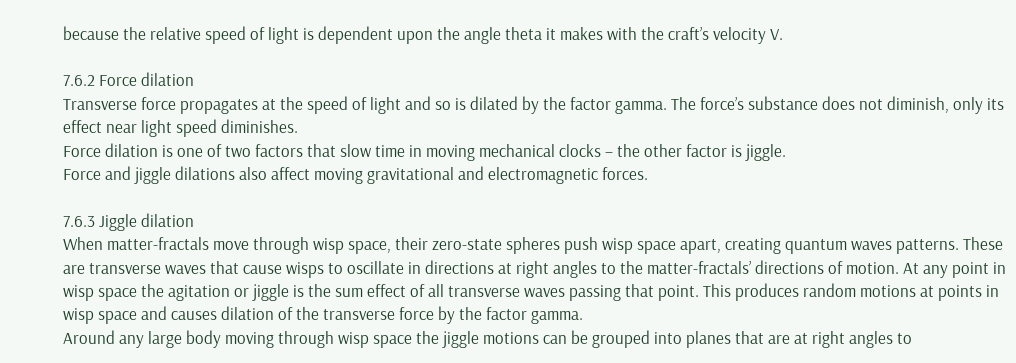because the relative speed of light is dependent upon the angle theta it makes with the craft’s velocity V.

7.6.2 Force dilation
Transverse force propagates at the speed of light and so is dilated by the factor gamma. The force’s substance does not diminish, only its effect near light speed diminishes.
Force dilation is one of two factors that slow time in moving mechanical clocks – the other factor is jiggle.
Force and jiggle dilations also affect moving gravitational and electromagnetic forces.

7.6.3 Jiggle dilation
When matter-fractals move through wisp space, their zero-state spheres push wisp space apart, creating quantum waves patterns. These are transverse waves that cause wisps to oscillate in directions at right angles to the matter-fractals’ directions of motion. At any point in wisp space the agitation or jiggle is the sum effect of all transverse waves passing that point. This produces random motions at points in wisp space and causes dilation of the transverse force by the factor gamma.
Around any large body moving through wisp space the jiggle motions can be grouped into planes that are at right angles to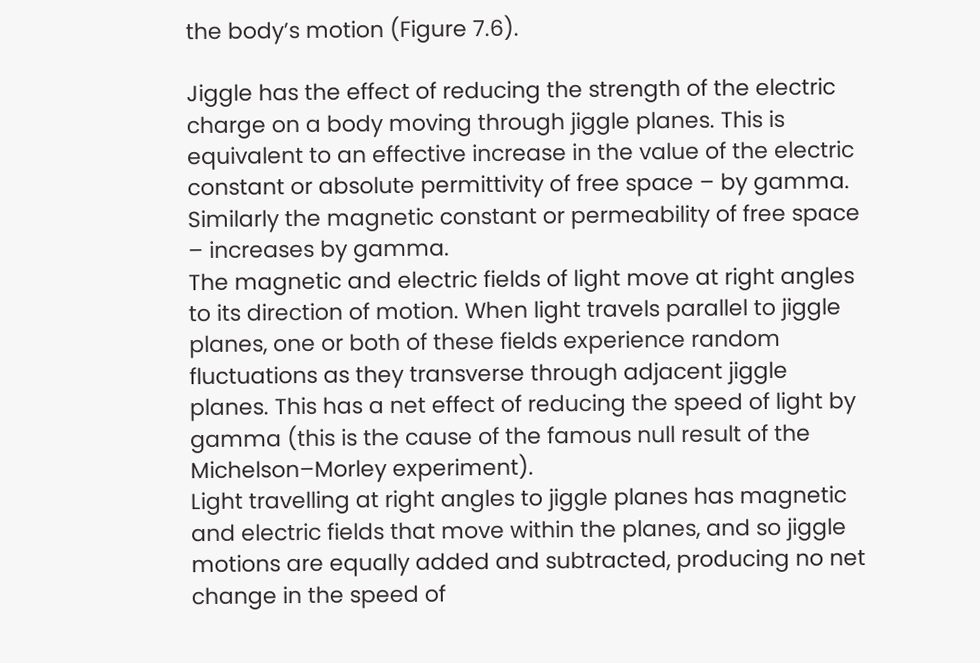the body’s motion (Figure 7.6).

Jiggle has the effect of reducing the strength of the electric charge on a body moving through jiggle planes. This is equivalent to an effective increase in the value of the electric constant or absolute permittivity of free space – by gamma.
Similarly the magnetic constant or permeability of free space – increases by gamma.
The magnetic and electric fields of light move at right angles to its direction of motion. When light travels parallel to jiggle planes, one or both of these fields experience random fluctuations as they transverse through adjacent jiggle planes. This has a net effect of reducing the speed of light by gamma (this is the cause of the famous null result of the Michelson–Morley experiment).
Light travelling at right angles to jiggle planes has magnetic and electric fields that move within the planes, and so jiggle motions are equally added and subtracted, producing no net change in the speed of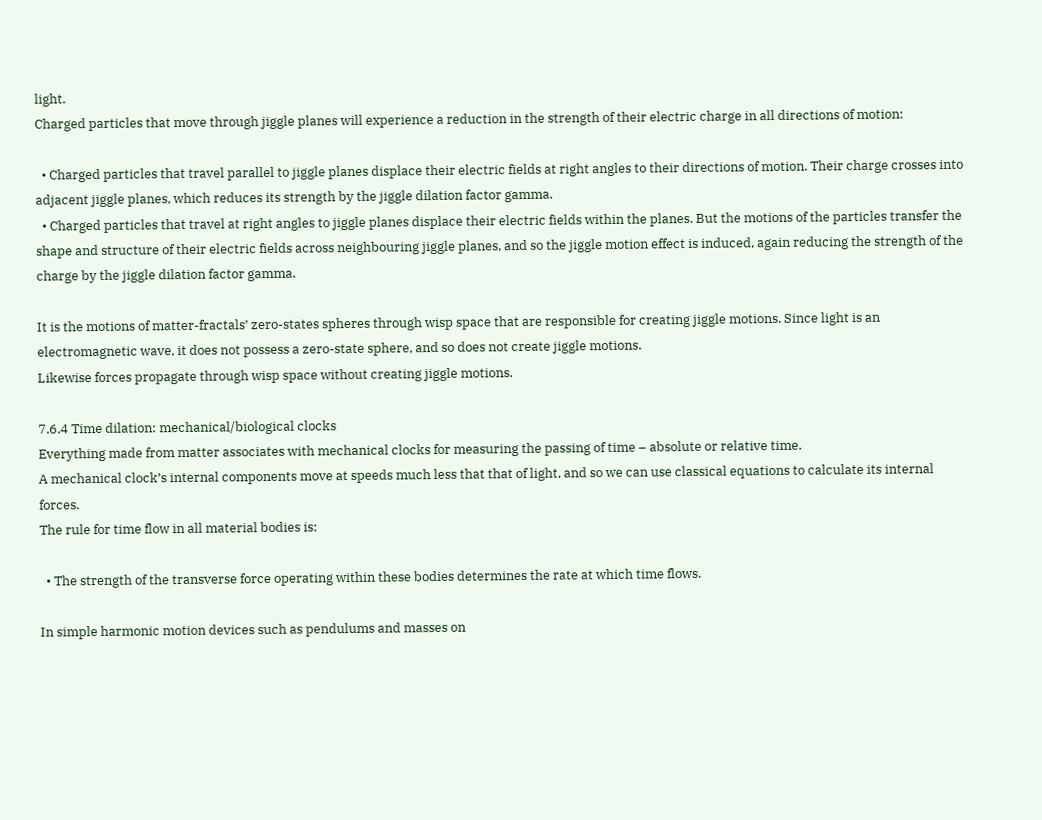light.
Charged particles that move through jiggle planes will experience a reduction in the strength of their electric charge in all directions of motion:

  • Charged particles that travel parallel to jiggle planes displace their electric fields at right angles to their directions of motion. Their charge crosses into adjacent jiggle planes, which reduces its strength by the jiggle dilation factor gamma.
  • Charged particles that travel at right angles to jiggle planes displace their electric fields within the planes. But the motions of the particles transfer the shape and structure of their electric fields across neighbouring jiggle planes, and so the jiggle motion effect is induced, again reducing the strength of the charge by the jiggle dilation factor gamma.

It is the motions of matter-fractals’ zero-states spheres through wisp space that are responsible for creating jiggle motions. Since light is an electromagnetic wave, it does not possess a zero-state sphere, and so does not create jiggle motions.
Likewise forces propagate through wisp space without creating jiggle motions.

7.6.4 Time dilation: mechanical/biological clocks
Everything made from matter associates with mechanical clocks for measuring the passing of time – absolute or relative time.
A mechanical clock’s internal components move at speeds much less that that of light, and so we can use classical equations to calculate its internal forces.
The rule for time flow in all material bodies is:

  • The strength of the transverse force operating within these bodies determines the rate at which time flows.

In simple harmonic motion devices such as pendulums and masses on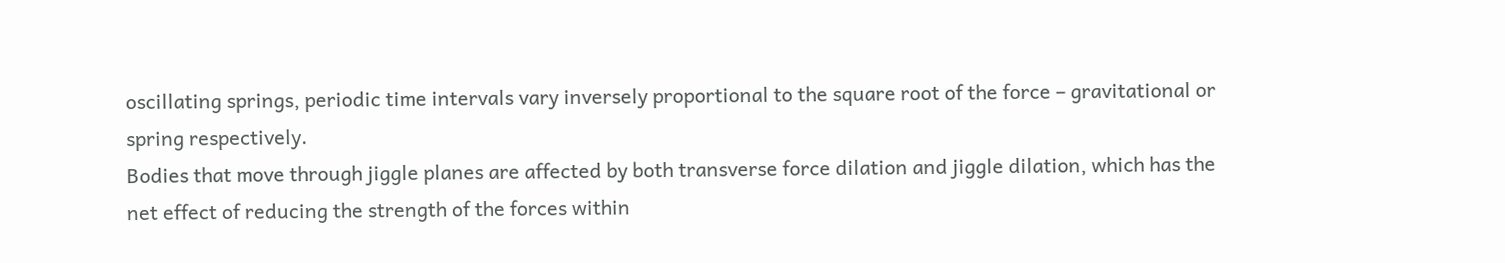oscillating springs, periodic time intervals vary inversely proportional to the square root of the force – gravitational or spring respectively.
Bodies that move through jiggle planes are affected by both transverse force dilation and jiggle dilation, which has the net effect of reducing the strength of the forces within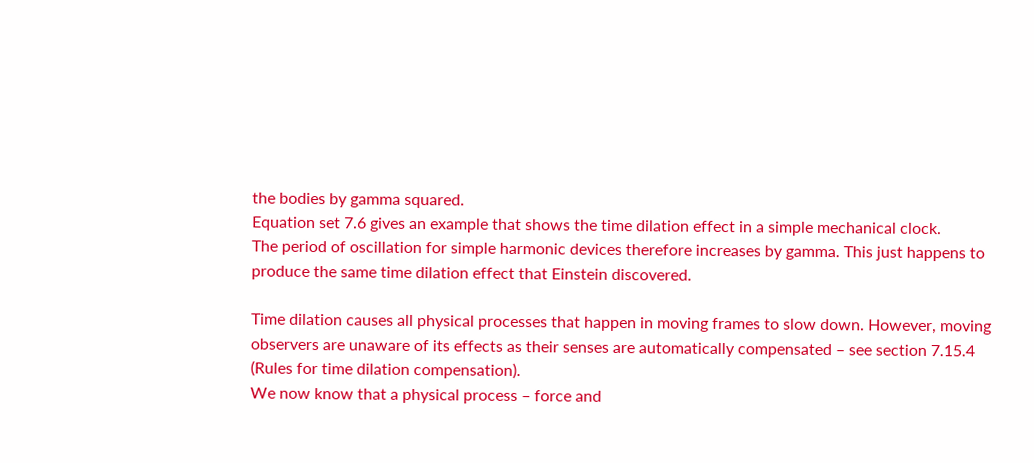the bodies by gamma squared.
Equation set 7.6 gives an example that shows the time dilation effect in a simple mechanical clock.
The period of oscillation for simple harmonic devices therefore increases by gamma. This just happens to produce the same time dilation effect that Einstein discovered.

Time dilation causes all physical processes that happen in moving frames to slow down. However, moving observers are unaware of its effects as their senses are automatically compensated – see section 7.15.4 (Rules for time dilation compensation).
We now know that a physical process – force and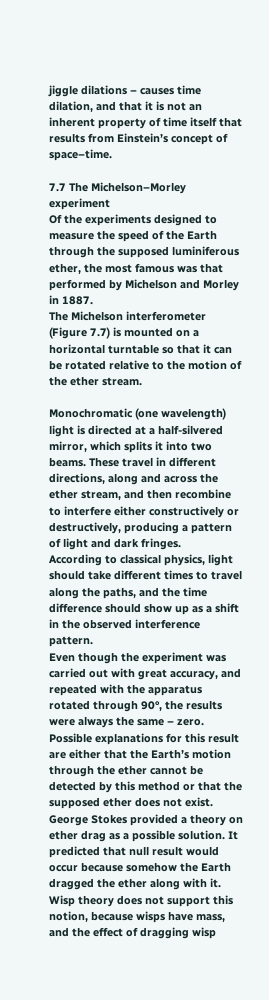jiggle dilations – causes time dilation, and that it is not an inherent property of time itself that results from Einstein’s concept of space–time.

7.7 The Michelson–Morley experiment
Of the experiments designed to measure the speed of the Earth through the supposed luminiferous ether, the most famous was that performed by Michelson and Morley in 1887.
The Michelson interferometer (Figure 7.7) is mounted on a horizontal turntable so that it can be rotated relative to the motion of the ether stream.

Monochromatic (one wavelength) light is directed at a half-silvered mirror, which splits it into two beams. These travel in different directions, along and across the ether stream, and then recombine to interfere either constructively or destructively, producing a pattern of light and dark fringes.
According to classical physics, light should take different times to travel along the paths, and the time difference should show up as a shift in the observed interference pattern.
Even though the experiment was carried out with great accuracy, and repeated with the apparatus rotated through 90°, the results were always the same – zero.
Possible explanations for this result are either that the Earth’s motion through the ether cannot be detected by this method or that the supposed ether does not exist.
George Stokes provided a theory on ether drag as a possible solution. It predicted that null result would occur because somehow the Earth dragged the ether along with it.
Wisp theory does not support this notion, because wisps have mass, and the effect of dragging wisp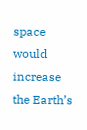space would increase the Earth’s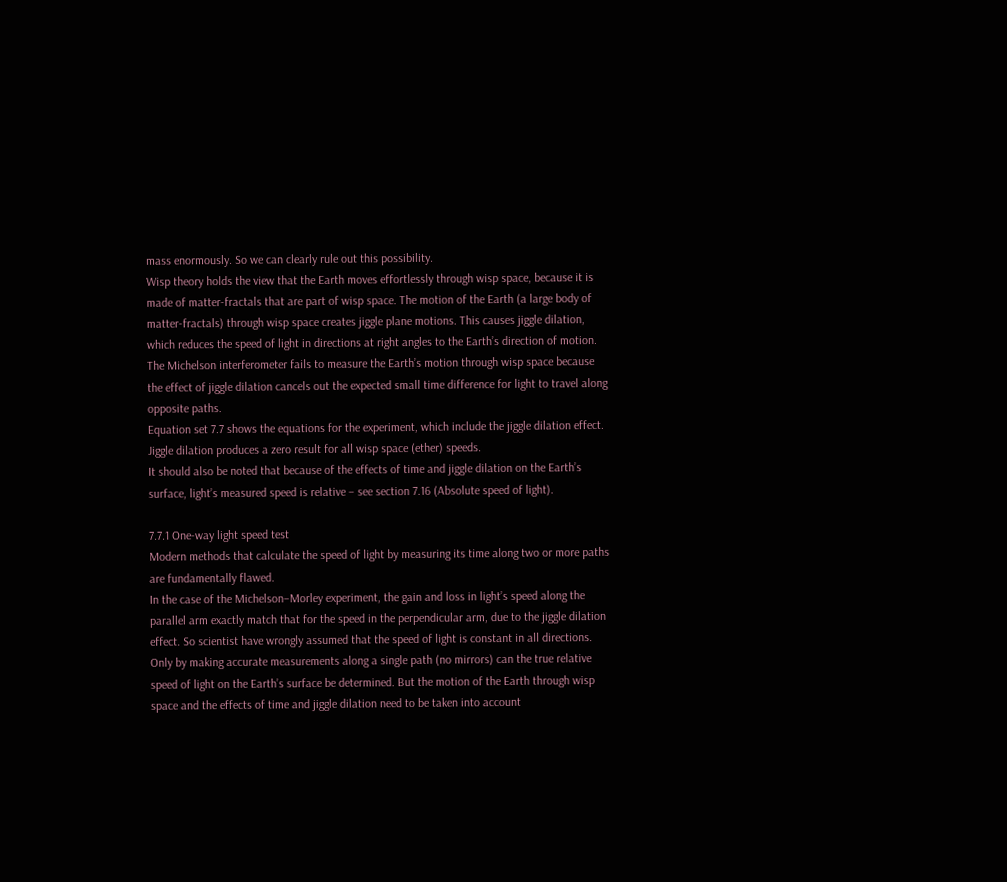mass enormously. So we can clearly rule out this possibility.
Wisp theory holds the view that the Earth moves effortlessly through wisp space, because it is made of matter-fractals that are part of wisp space. The motion of the Earth (a large body of matter-fractals) through wisp space creates jiggle plane motions. This causes jiggle dilation, which reduces the speed of light in directions at right angles to the Earth’s direction of motion.
The Michelson interferometer fails to measure the Earth’s motion through wisp space because the effect of jiggle dilation cancels out the expected small time difference for light to travel along opposite paths.
Equation set 7.7 shows the equations for the experiment, which include the jiggle dilation effect. Jiggle dilation produces a zero result for all wisp space (ether) speeds.
It should also be noted that because of the effects of time and jiggle dilation on the Earth’s surface, light’s measured speed is relative – see section 7.16 (Absolute speed of light).

7.7.1 One-way light speed test
Modern methods that calculate the speed of light by measuring its time along two or more paths are fundamentally flawed.
In the case of the Michelson–Morley experiment, the gain and loss in light’s speed along the parallel arm exactly match that for the speed in the perpendicular arm, due to the jiggle dilation effect. So scientist have wrongly assumed that the speed of light is constant in all directions.
Only by making accurate measurements along a single path (no mirrors) can the true relative speed of light on the Earth’s surface be determined. But the motion of the Earth through wisp space and the effects of time and jiggle dilation need to be taken into account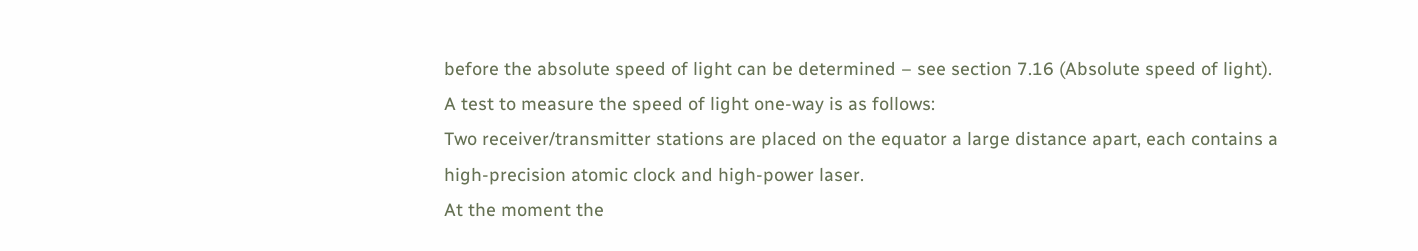before the absolute speed of light can be determined – see section 7.16 (Absolute speed of light).
A test to measure the speed of light one-way is as follows:
Two receiver/transmitter stations are placed on the equator a large distance apart, each contains a high-precision atomic clock and high-power laser.
At the moment the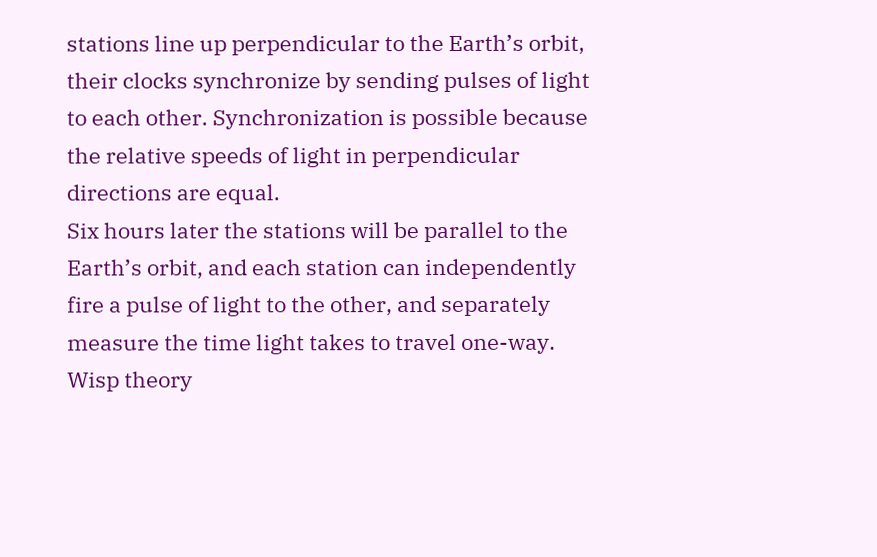stations line up perpendicular to the Earth’s orbit, their clocks synchronize by sending pulses of light to each other. Synchronization is possible because the relative speeds of light in perpendicular directions are equal.
Six hours later the stations will be parallel to the Earth’s orbit, and each station can independently fire a pulse of light to the other, and separately measure the time light takes to travel one-way.
Wisp theory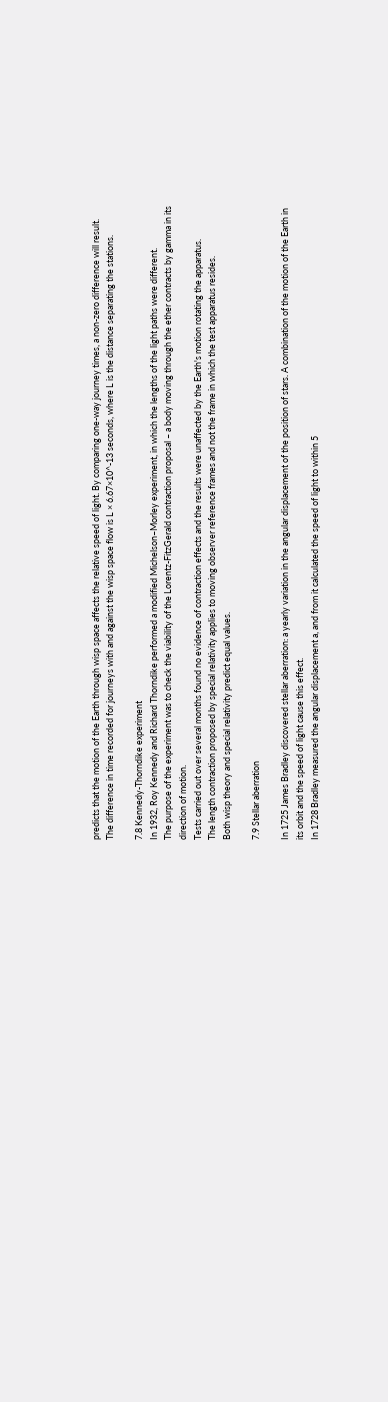predicts that the motion of the Earth through wisp space affects the relative speed of light. By comparing one-way journey times, a non-zero difference will result. The difference in time recorded for journeys with and against the wisp space flow is L × 6.67×10^-13 seconds, where L is the distance separating the stations.

7.8 Kennedy-Thorndike experiment
In 1932, Roy Kennedy and Richard Thorndike performed a modified Michelson–Morley experiment, in which the lengths of the light paths were different.
The purpose of the experiment was to check the viability of the Lorentz-FitzGerald contraction proposal – a body moving through the ether contracts by gamma in its direction of motion.
Tests carried out over several months found no evidence of contraction effects and the results were unaffected by the Earth's motion rotating the apparatus.
The length contraction proposed by special relativity applies to moving observer reference frames and not the frame in which the test apparatus resides.
Both wisp theory and special relativity predict equal values.

7.9 Stellar aberration

In 1725 James Bradley discovered stellar aberration: a yearly variation in the angular displacement of the position of stars. A combination of the motion of the Earth in its orbit and the speed of light cause this effect.
In 1728 Bradley measured the angular displacement a, and from it calculated the speed of light to within 5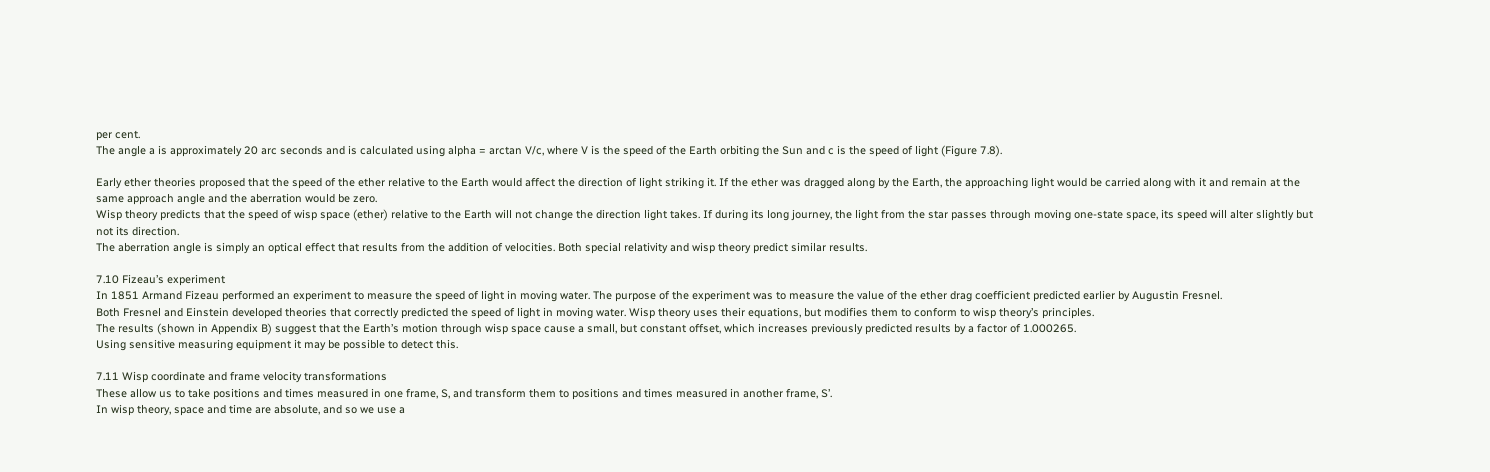per cent.
The angle a is approximately 20 arc seconds and is calculated using alpha = arctan V/c, where V is the speed of the Earth orbiting the Sun and c is the speed of light (Figure 7.8).

Early ether theories proposed that the speed of the ether relative to the Earth would affect the direction of light striking it. If the ether was dragged along by the Earth, the approaching light would be carried along with it and remain at the same approach angle and the aberration would be zero.
Wisp theory predicts that the speed of wisp space (ether) relative to the Earth will not change the direction light takes. If during its long journey, the light from the star passes through moving one-state space, its speed will alter slightly but not its direction.
The aberration angle is simply an optical effect that results from the addition of velocities. Both special relativity and wisp theory predict similar results.

7.10 Fizeau’s experiment
In 1851 Armand Fizeau performed an experiment to measure the speed of light in moving water. The purpose of the experiment was to measure the value of the ether drag coefficient predicted earlier by Augustin Fresnel.
Both Fresnel and Einstein developed theories that correctly predicted the speed of light in moving water. Wisp theory uses their equations, but modifies them to conform to wisp theory’s principles.
The results (shown in Appendix B) suggest that the Earth’s motion through wisp space cause a small, but constant offset, which increases previously predicted results by a factor of 1.000265.
Using sensitive measuring equipment it may be possible to detect this.

7.11 Wisp coordinate and frame velocity transformations
These allow us to take positions and times measured in one frame, S, and transform them to positions and times measured in another frame, S’.
In wisp theory, space and time are absolute, and so we use a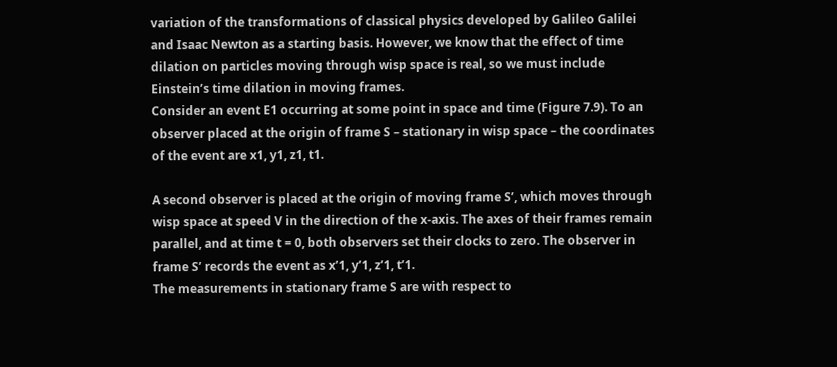variation of the transformations of classical physics developed by Galileo Galilei and Isaac Newton as a starting basis. However, we know that the effect of time dilation on particles moving through wisp space is real, so we must include Einstein’s time dilation in moving frames.
Consider an event E1 occurring at some point in space and time (Figure 7.9). To an observer placed at the origin of frame S – stationary in wisp space – the coordinates of the event are x1, y1, z1, t1.

A second observer is placed at the origin of moving frame S’, which moves through wisp space at speed V in the direction of the x-axis. The axes of their frames remain parallel, and at time t = 0, both observers set their clocks to zero. The observer in frame S’ records the event as x’1, y’1, z’1, t’1.
The measurements in stationary frame S are with respect to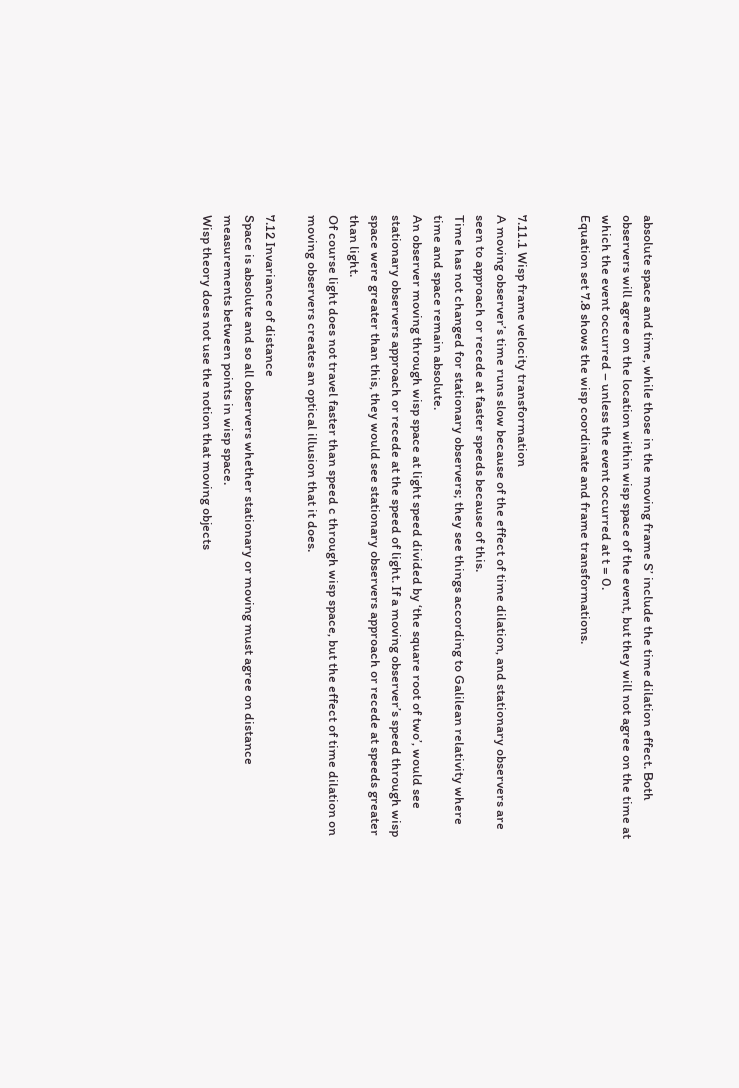absolute space and time, while those in the moving frame S’ include the time dilation effect. Both observers will agree on the location within wisp space of the event, but they will not agree on the time at which the event occurred – unless the event occurred at t = 0.
Equation set 7.8 shows the wisp coordinate and frame transformations.


7.11.1 Wisp frame velocity transformation
A moving observer’s time runs slow because of the effect of time dilation, and stationary observers are seen to approach or recede at faster speeds because of this.
Time has not changed for stationary observers; they see things according to Galilean relativity where time and space remain absolute.
An observer moving through wisp space at light speed divided by ‘the square root of two’, would see stationary observers approach or recede at the speed of light. If a moving observer’s speed through wisp space were greater than this, they would see stationary observers approach or recede at speeds greater than light.
Of course light does not travel faster than speed c through wisp space, but the effect of time dilation on moving observers creates an optical illusion that it does.

7.12 Invariance of distance
Space is absolute and so all observers whether stationary or moving must agree on distance measurements between points in wisp space.
Wisp theory does not use the notion that moving objects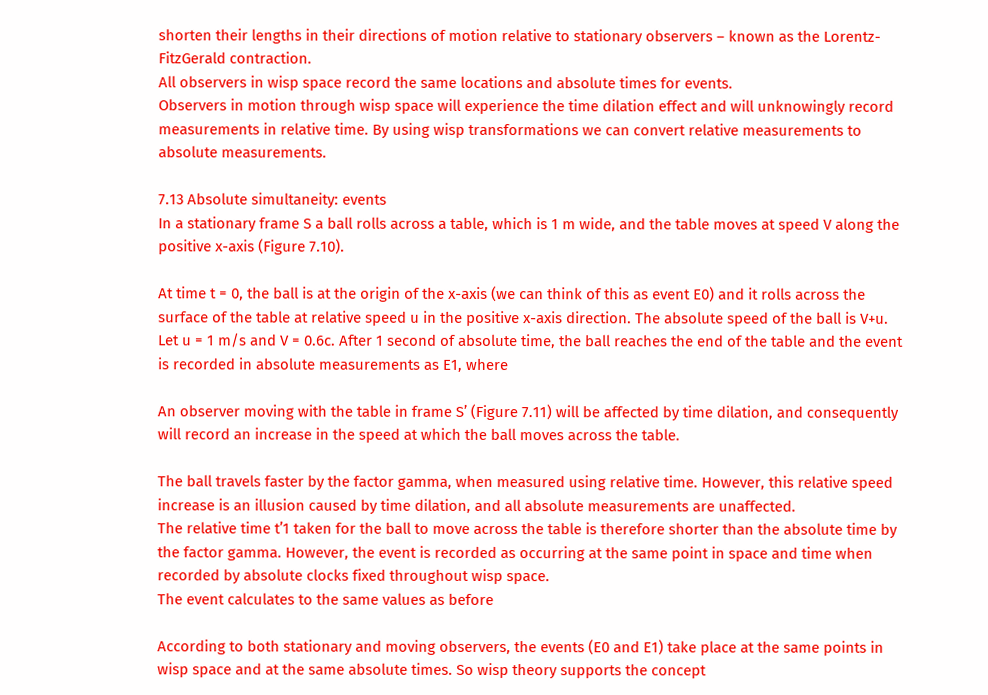shorten their lengths in their directions of motion relative to stationary observers – known as the Lorentz-FitzGerald contraction.
All observers in wisp space record the same locations and absolute times for events.
Observers in motion through wisp space will experience the time dilation effect and will unknowingly record measurements in relative time. By using wisp transformations we can convert relative measurements to absolute measurements.

7.13 Absolute simultaneity: events
In a stationary frame S a ball rolls across a table, which is 1 m wide, and the table moves at speed V along the positive x-axis (Figure 7.10).

At time t = 0, the ball is at the origin of the x-axis (we can think of this as event E0) and it rolls across the surface of the table at relative speed u in the positive x-axis direction. The absolute speed of the ball is V+u. Let u = 1 m/s and V = 0.6c. After 1 second of absolute time, the ball reaches the end of the table and the event is recorded in absolute measurements as E1, where

An observer moving with the table in frame S’ (Figure 7.11) will be affected by time dilation, and consequently will record an increase in the speed at which the ball moves across the table.

The ball travels faster by the factor gamma, when measured using relative time. However, this relative speed increase is an illusion caused by time dilation, and all absolute measurements are unaffected.
The relative time t’1 taken for the ball to move across the table is therefore shorter than the absolute time by the factor gamma. However, the event is recorded as occurring at the same point in space and time when recorded by absolute clocks fixed throughout wisp space.
The event calculates to the same values as before

According to both stationary and moving observers, the events (E0 and E1) take place at the same points in wisp space and at the same absolute times. So wisp theory supports the concept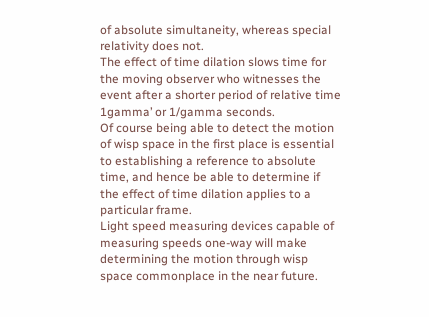of absolute simultaneity, whereas special relativity does not.
The effect of time dilation slows time for the moving observer who witnesses the event after a shorter period of relative time 1gamma’ or 1/gamma seconds.
Of course being able to detect the motion of wisp space in the first place is essential to establishing a reference to absolute time, and hence be able to determine if the effect of time dilation applies to a particular frame.
Light speed measuring devices capable of measuring speeds one-way will make determining the motion through wisp space commonplace in the near future.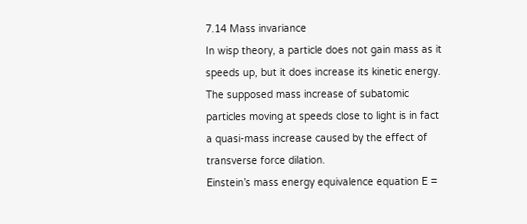7.14 Mass invariance
In wisp theory, a particle does not gain mass as it speeds up, but it does increase its kinetic energy.
The supposed mass increase of subatomic particles moving at speeds close to light is in fact a quasi-mass increase caused by the effect of transverse force dilation.
Einstein’s mass energy equivalence equation E =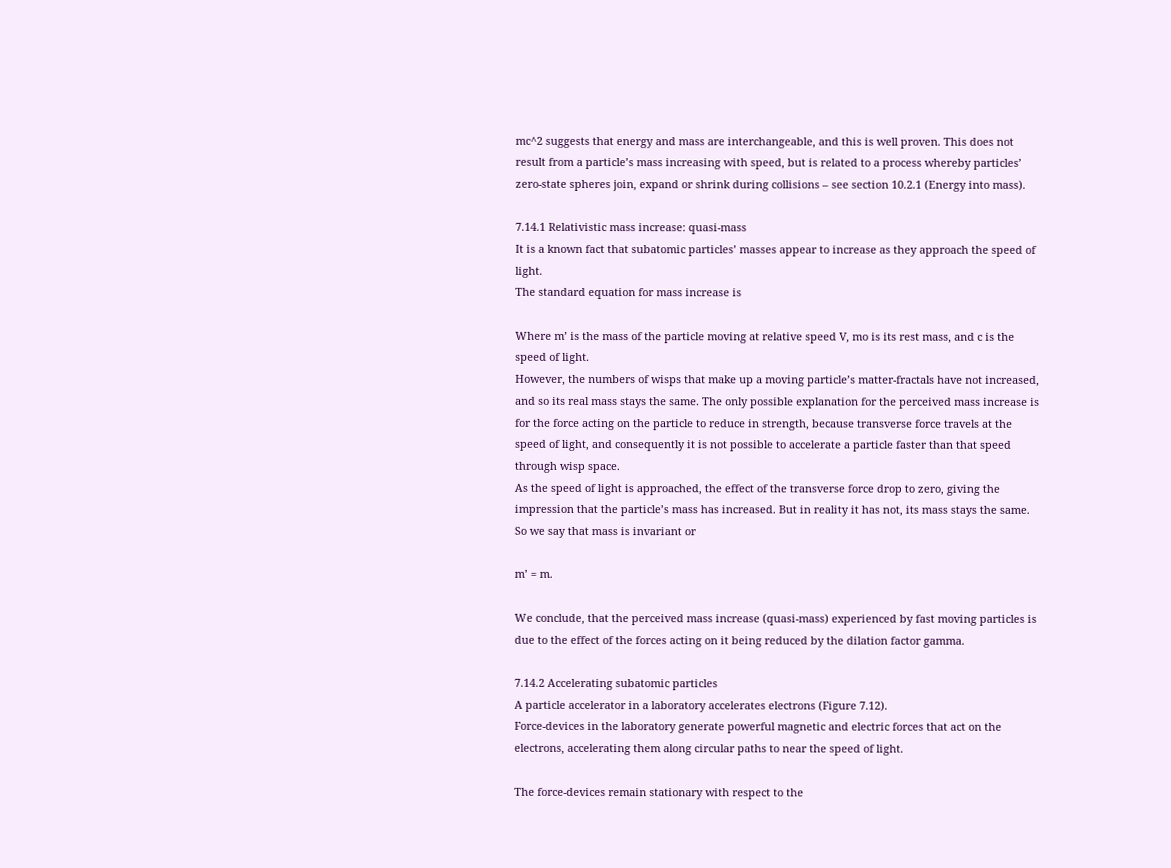mc^2 suggests that energy and mass are interchangeable, and this is well proven. This does not result from a particle’s mass increasing with speed, but is related to a process whereby particles’ zero-state spheres join, expand or shrink during collisions – see section 10.2.1 (Energy into mass).

7.14.1 Relativistic mass increase: quasi-mass
It is a known fact that subatomic particles’ masses appear to increase as they approach the speed of light.
The standard equation for mass increase is

Where m’ is the mass of the particle moving at relative speed V, mo is its rest mass, and c is the speed of light.
However, the numbers of wisps that make up a moving particle’s matter-fractals have not increased, and so its real mass stays the same. The only possible explanation for the perceived mass increase is for the force acting on the particle to reduce in strength, because transverse force travels at the speed of light, and consequently it is not possible to accelerate a particle faster than that speed through wisp space.
As the speed of light is approached, the effect of the transverse force drop to zero, giving the impression that the particle’s mass has increased. But in reality it has not, its mass stays the same. So we say that mass is invariant or

m’ = m.

We conclude, that the perceived mass increase (quasi-mass) experienced by fast moving particles is due to the effect of the forces acting on it being reduced by the dilation factor gamma.

7.14.2 Accelerating subatomic particles
A particle accelerator in a laboratory accelerates electrons (Figure 7.12).
Force-devices in the laboratory generate powerful magnetic and electric forces that act on the electrons, accelerating them along circular paths to near the speed of light.

The force-devices remain stationary with respect to the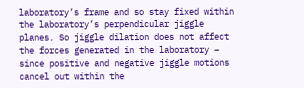laboratory’s frame and so stay fixed within the laboratory’s perpendicular jiggle planes. So jiggle dilation does not affect the forces generated in the laboratory – since positive and negative jiggle motions cancel out within the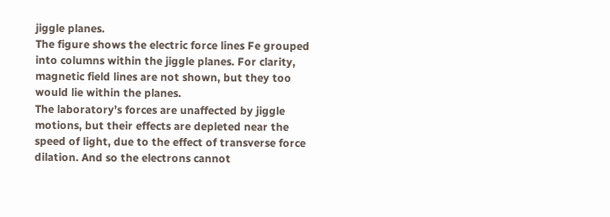jiggle planes.
The figure shows the electric force lines Fe grouped into columns within the jiggle planes. For clarity, magnetic field lines are not shown, but they too would lie within the planes.
The laboratory’s forces are unaffected by jiggle motions, but their effects are depleted near the speed of light, due to the effect of transverse force dilation. And so the electrons cannot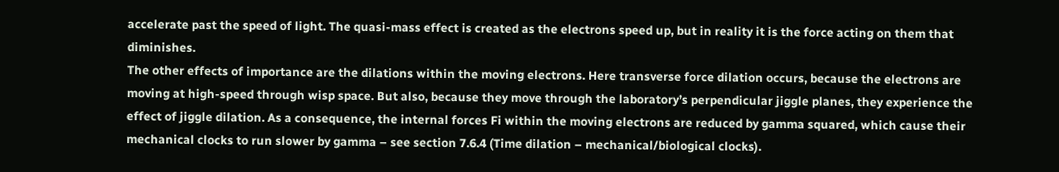accelerate past the speed of light. The quasi-mass effect is created as the electrons speed up, but in reality it is the force acting on them that diminishes.
The other effects of importance are the dilations within the moving electrons. Here transverse force dilation occurs, because the electrons are moving at high-speed through wisp space. But also, because they move through the laboratory’s perpendicular jiggle planes, they experience the effect of jiggle dilation. As a consequence, the internal forces Fi within the moving electrons are reduced by gamma squared, which cause their mechanical clocks to run slower by gamma – see section 7.6.4 (Time dilation – mechanical/biological clocks).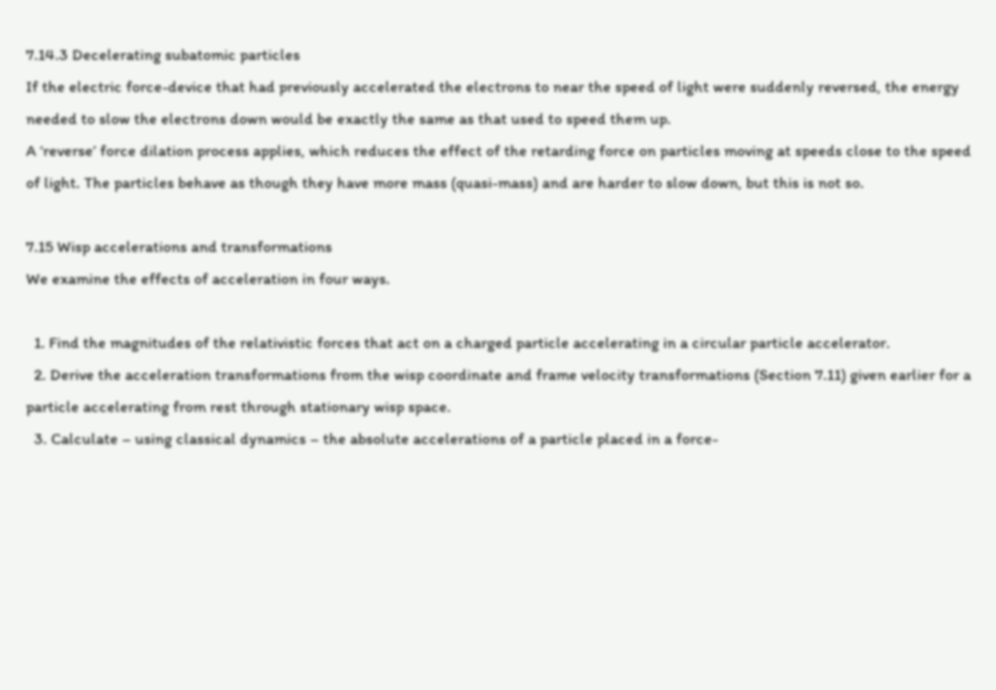7.14.3 Decelerating subatomic particles
If the electric force-device that had previously accelerated the electrons to near the speed of light were suddenly reversed, the energy needed to slow the electrons down would be exactly the same as that used to speed them up.
A ‘reverse’ force dilation process applies, which reduces the effect of the retarding force on particles moving at speeds close to the speed of light. The particles behave as though they have more mass (quasi-mass) and are harder to slow down, but this is not so.

7.15 Wisp accelerations and transformations
We examine the effects of acceleration in four ways.

  1. Find the magnitudes of the relativistic forces that act on a charged particle accelerating in a circular particle accelerator.
  2. Derive the acceleration transformations from the wisp coordinate and frame velocity transformations (Section 7.11) given earlier for a particle accelerating from rest through stationary wisp space.
  3. Calculate – using classical dynamics – the absolute accelerations of a particle placed in a force-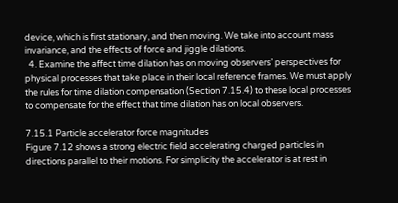device, which is first stationary, and then moving. We take into account mass invariance, and the effects of force and jiggle dilations.
  4. Examine the affect time dilation has on moving observers’ perspectives for physical processes that take place in their local reference frames. We must apply the rules for time dilation compensation (Section 7.15.4) to these local processes to compensate for the effect that time dilation has on local observers.

7.15.1 Particle accelerator force magnitudes
Figure 7.12 shows a strong electric field accelerating charged particles in directions parallel to their motions. For simplicity the accelerator is at rest in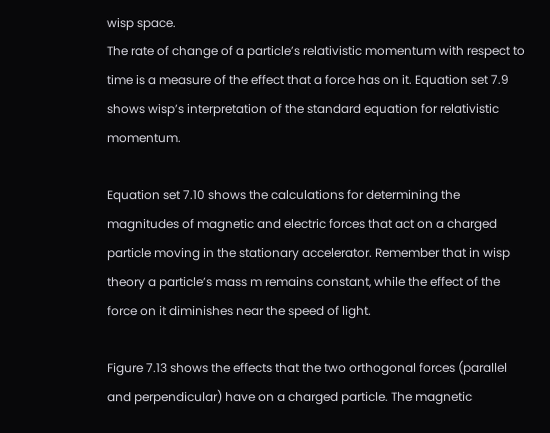wisp space.
The rate of change of a particle’s relativistic momentum with respect to time is a measure of the effect that a force has on it. Equation set 7.9 shows wisp’s interpretation of the standard equation for relativistic momentum.

Equation set 7.10 shows the calculations for determining the magnitudes of magnetic and electric forces that act on a charged particle moving in the stationary accelerator. Remember that in wisp theory a particle’s mass m remains constant, while the effect of the force on it diminishes near the speed of light.

Figure 7.13 shows the effects that the two orthogonal forces (parallel and perpendicular) have on a charged particle. The magnetic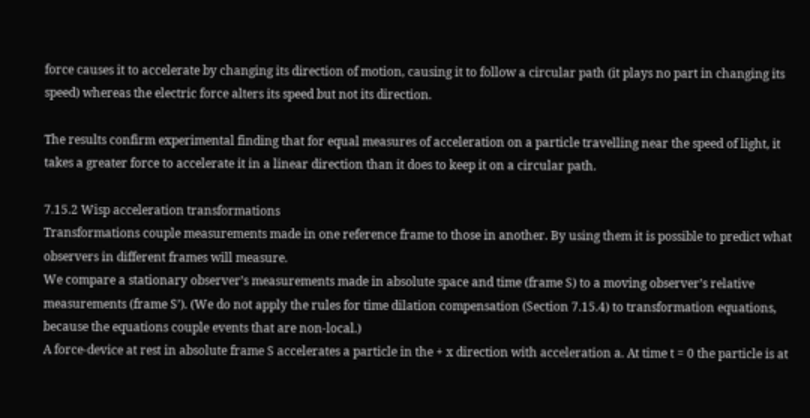force causes it to accelerate by changing its direction of motion, causing it to follow a circular path (it plays no part in changing its speed) whereas the electric force alters its speed but not its direction.

The results confirm experimental finding that for equal measures of acceleration on a particle travelling near the speed of light, it takes a greater force to accelerate it in a linear direction than it does to keep it on a circular path.

7.15.2 Wisp acceleration transformations
Transformations couple measurements made in one reference frame to those in another. By using them it is possible to predict what observers in different frames will measure.
We compare a stationary observer’s measurements made in absolute space and time (frame S) to a moving observer’s relative measurements (frame S’). (We do not apply the rules for time dilation compensation (Section 7.15.4) to transformation equations, because the equations couple events that are non-local.)
A force-device at rest in absolute frame S accelerates a particle in the + x direction with acceleration a. At time t = 0 the particle is at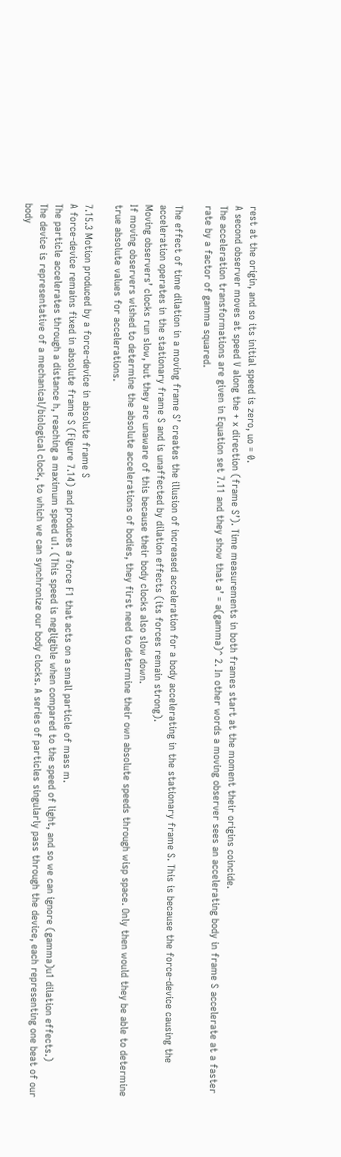rest at the origin, and so its initial speed is zero, uo = 0.
A second observer moves at speed V along the + x direction (frame S’). Time measurements in both frames start at the moment their origins coincide.
The acceleration transformations are given in Equation set 7.11 and they show that a’ = a(gamma)^ 2. In other words a moving observer sees an accelerating body in frame S accelerate at a faster rate by a factor of gamma squared.

The effect of time dilation in a moving frame S’ creates the illusion of increased acceleration for a body accelerating in the stationary frame S. This is because the force-device causing the acceleration operates in the stationary frame S and is unaffected by dilation effects (its forces remain strong).
Moving observers’ clocks run slow, but they are unaware of this because their body clocks also slow down.
If moving observers wished to determine the absolute accelerations of bodies, they first need to determine their own absolute speeds through wisp space. Only then would they be able to determine true absolute values for accelerations.

7.15.3 Motion produced by a force-device in absolute frame S
A force-device remains fixed in absolute frame S (Figure 7.14) and produces a force F1 that acts on a small particle of mass m.
The particle accelerates through a distance h, reaching a maximum speed u1. (This speed is negligible when compared to the speed of light, and so we can ignore (gamma)u1 dilation effects.)
The device is representative of a mechanical/biological clock, to which we can synchronize our body clocks. A series of particles singularly pass through the device, each representing one beat of our body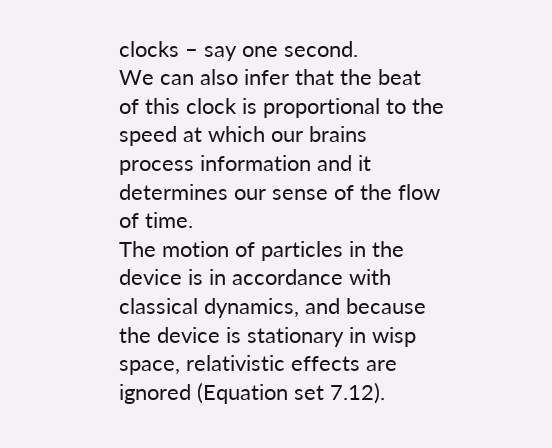clocks – say one second.
We can also infer that the beat of this clock is proportional to the speed at which our brains process information and it determines our sense of the flow of time.
The motion of particles in the device is in accordance with classical dynamics, and because the device is stationary in wisp space, relativistic effects are ignored (Equation set 7.12).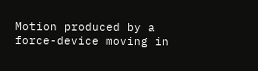Motion produced by a force-device moving in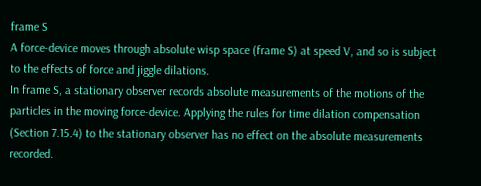frame S
A force-device moves through absolute wisp space (frame S) at speed V, and so is subject to the effects of force and jiggle dilations.
In frame S, a stationary observer records absolute measurements of the motions of the particles in the moving force-device. Applying the rules for time dilation compensation (Section 7.15.4) to the stationary observer has no effect on the absolute measurements recorded.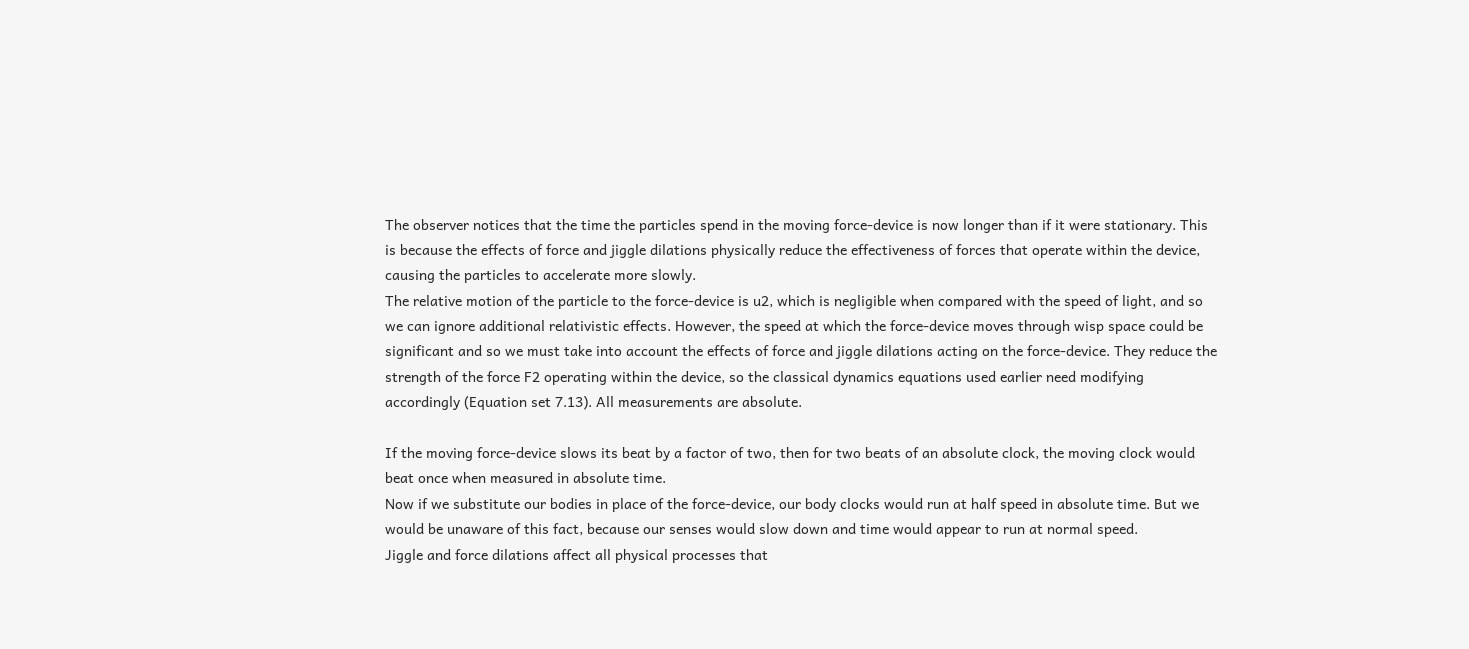The observer notices that the time the particles spend in the moving force-device is now longer than if it were stationary. This is because the effects of force and jiggle dilations physically reduce the effectiveness of forces that operate within the device, causing the particles to accelerate more slowly.
The relative motion of the particle to the force-device is u2, which is negligible when compared with the speed of light, and so we can ignore additional relativistic effects. However, the speed at which the force-device moves through wisp space could be significant and so we must take into account the effects of force and jiggle dilations acting on the force-device. They reduce the strength of the force F2 operating within the device, so the classical dynamics equations used earlier need modifying accordingly (Equation set 7.13). All measurements are absolute.

If the moving force-device slows its beat by a factor of two, then for two beats of an absolute clock, the moving clock would beat once when measured in absolute time.
Now if we substitute our bodies in place of the force-device, our body clocks would run at half speed in absolute time. But we would be unaware of this fact, because our senses would slow down and time would appear to run at normal speed.
Jiggle and force dilations affect all physical processes that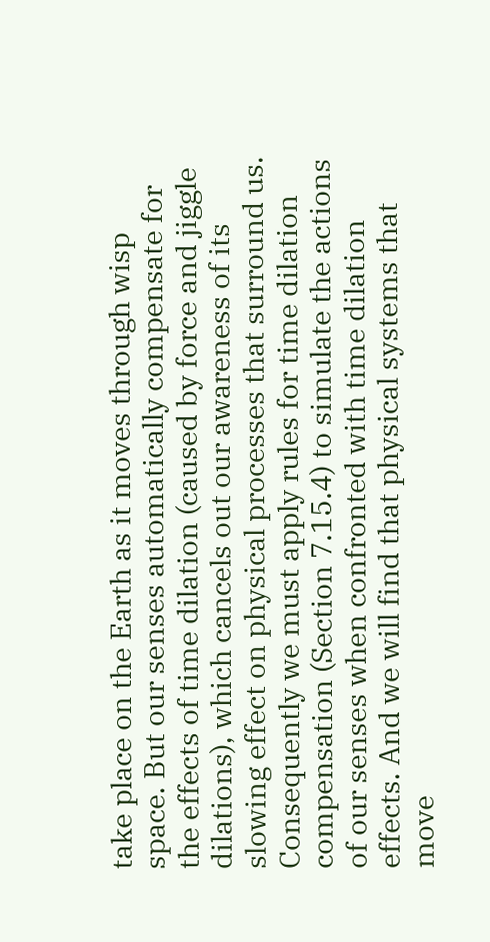take place on the Earth as it moves through wisp space. But our senses automatically compensate for the effects of time dilation (caused by force and jiggle dilations), which cancels out our awareness of its slowing effect on physical processes that surround us.
Consequently we must apply rules for time dilation compensation (Section 7.15.4) to simulate the actions of our senses when confronted with time dilation effects. And we will find that physical systems that move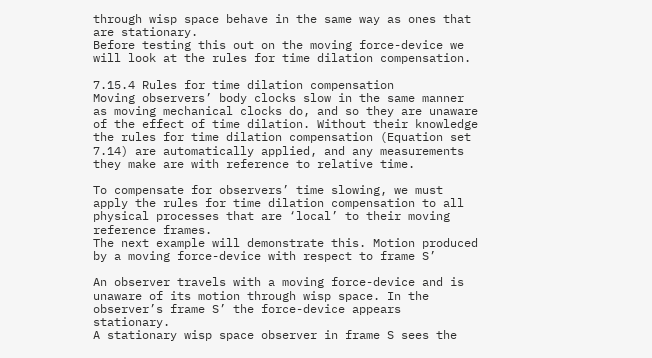through wisp space behave in the same way as ones that are stationary.
Before testing this out on the moving force-device we will look at the rules for time dilation compensation.

7.15.4 Rules for time dilation compensation
Moving observers’ body clocks slow in the same manner as moving mechanical clocks do, and so they are unaware of the effect of time dilation. Without their knowledge the rules for time dilation compensation (Equation set 7.14) are automatically applied, and any measurements they make are with reference to relative time.

To compensate for observers’ time slowing, we must apply the rules for time dilation compensation to all physical processes that are ‘local’ to their moving reference frames.
The next example will demonstrate this. Motion produced by a moving force-device with respect to frame S’

An observer travels with a moving force-device and is unaware of its motion through wisp space. In the observer’s frame S’ the force-device appears stationary.
A stationary wisp space observer in frame S sees the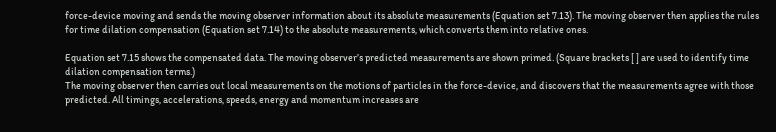force-device moving and sends the moving observer information about its absolute measurements (Equation set 7.13). The moving observer then applies the rules for time dilation compensation (Equation set 7.14) to the absolute measurements, which converts them into relative ones.

Equation set 7.15 shows the compensated data. The moving observer’s predicted measurements are shown primed. (Square brackets [ ] are used to identify time dilation compensation terms.)
The moving observer then carries out local measurements on the motions of particles in the force-device, and discovers that the measurements agree with those predicted. All timings, accelerations, speeds, energy and momentum increases are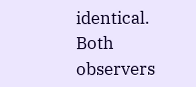identical. Both observers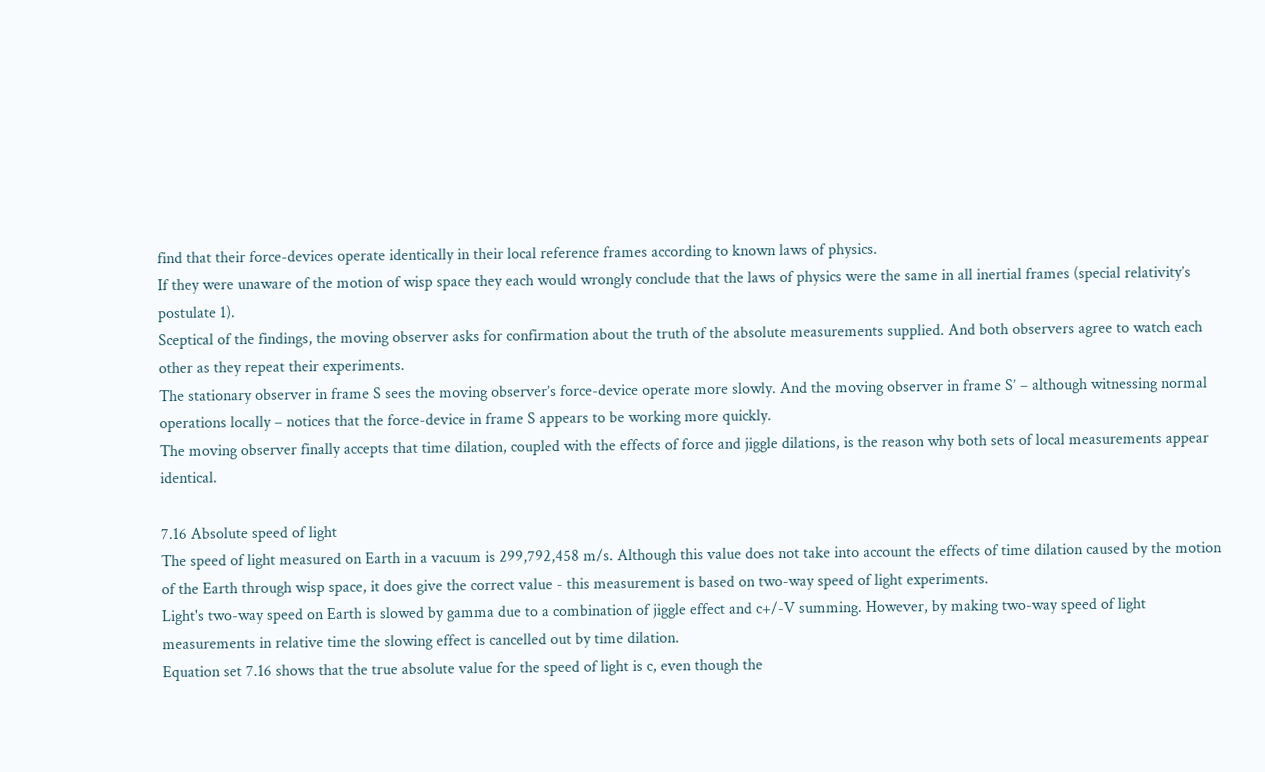find that their force-devices operate identically in their local reference frames according to known laws of physics.
If they were unaware of the motion of wisp space they each would wrongly conclude that the laws of physics were the same in all inertial frames (special relativity’s postulate 1).
Sceptical of the findings, the moving observer asks for confirmation about the truth of the absolute measurements supplied. And both observers agree to watch each other as they repeat their experiments.
The stationary observer in frame S sees the moving observer’s force-device operate more slowly. And the moving observer in frame S’ – although witnessing normal operations locally – notices that the force-device in frame S appears to be working more quickly.
The moving observer finally accepts that time dilation, coupled with the effects of force and jiggle dilations, is the reason why both sets of local measurements appear identical.

7.16 Absolute speed of light
The speed of light measured on Earth in a vacuum is 299,792,458 m/s. Although this value does not take into account the effects of time dilation caused by the motion of the Earth through wisp space, it does give the correct value - this measurement is based on two-way speed of light experiments.
Light's two-way speed on Earth is slowed by gamma due to a combination of jiggle effect and c+/-V summing. However, by making two-way speed of light measurements in relative time the slowing effect is cancelled out by time dilation.
Equation set 7.16 shows that the true absolute value for the speed of light is c, even though the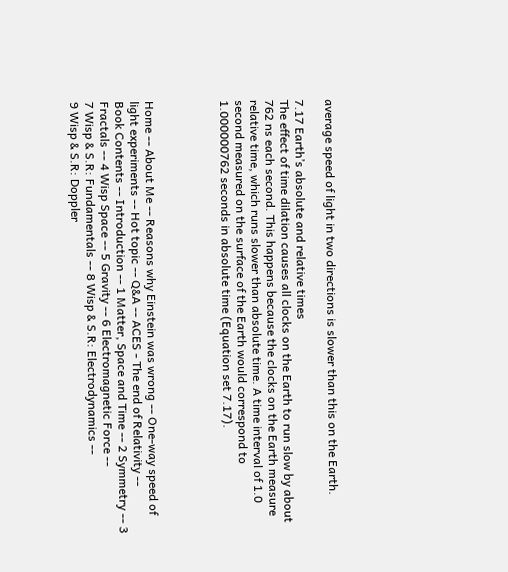average speed of light in two directions is slower than this on the Earth.

7.17 Earth’s absolute and relative times
The effect of time dilation causes all clocks on the Earth to run slow by about 762 ns each second. This happens because the clocks on the Earth measure relative time, which runs slower than absolute time. A time interval of 1.0 second measured on the surface of the Earth would correspond to 1.000000762 seconds in absolute time (Equation set 7.17).




Home -- About Me -- Reasons why Einstein was wrong -- One-way speed of light experiments -- Hot topic -- Q&A -- ACES - The end of Relativity --
Book Contents -- Introduction -- 1 Matter, Space and Time -- 2 Symmetry -- 3 Fractals -- 4 Wisp Space -- 5 Gravity -- 6 Electromagnetic Force --
7 Wisp & S.R: Fundamentals -- 8 Wisp & S.R: Electrodynamics --
9 Wisp & S.R: Doppler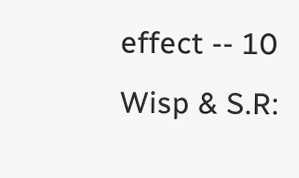effect -- 10 Wisp & S.R: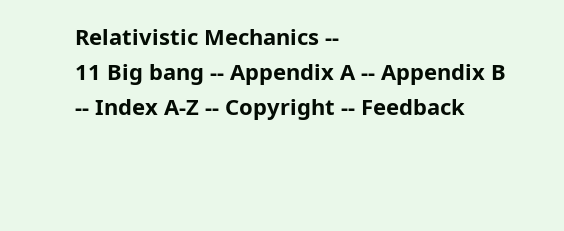Relativistic Mechanics --
11 Big bang -- Appendix A -- Appendix B -- Index A-Z -- Copyright -- Feedback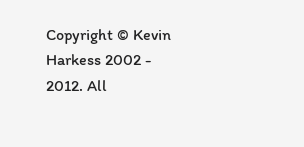Copyright © Kevin Harkess 2002 - 2012. All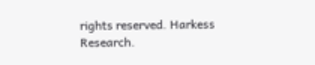rights reserved. Harkess Research.